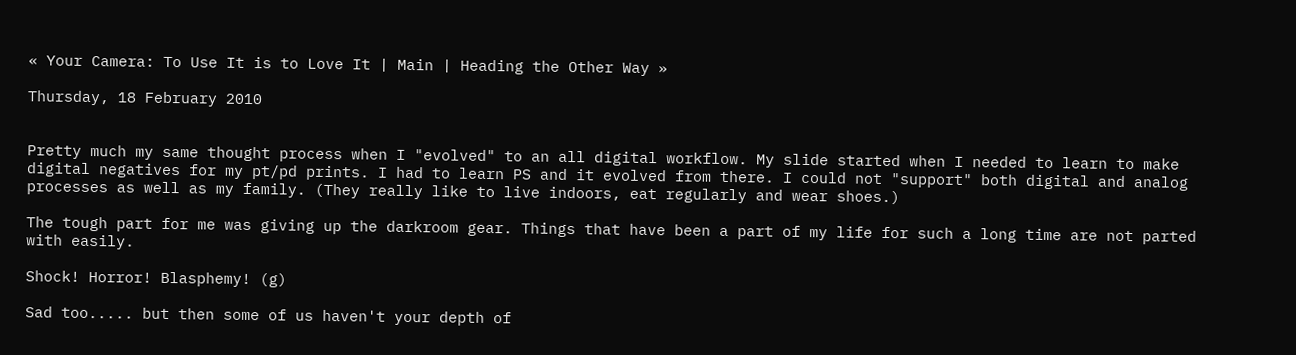« Your Camera: To Use It is to Love It | Main | Heading the Other Way »

Thursday, 18 February 2010


Pretty much my same thought process when I "evolved" to an all digital workflow. My slide started when I needed to learn to make digital negatives for my pt/pd prints. I had to learn PS and it evolved from there. I could not "support" both digital and analog processes as well as my family. (They really like to live indoors, eat regularly and wear shoes.)

The tough part for me was giving up the darkroom gear. Things that have been a part of my life for such a long time are not parted with easily.

Shock! Horror! Blasphemy! (g)

Sad too..... but then some of us haven't your depth of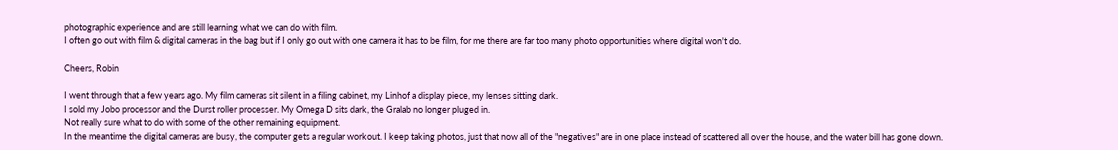photographic experience and are still learning what we can do with film.
I often go out with film & digital cameras in the bag but if I only go out with one camera it has to be film, for me there are far too many photo opportunities where digital won't do.

Cheers, Robin

I went through that a few years ago. My film cameras sit silent in a filing cabinet, my Linhof a display piece, my lenses sitting dark.
I sold my Jobo processor and the Durst roller processer. My Omega D sits dark, the Gralab no longer pluged in.
Not really sure what to do with some of the other remaining equipment.
In the meantime the digital cameras are busy, the computer gets a regular workout. I keep taking photos, just that now all of the "negatives" are in one place instead of scattered all over the house, and the water bill has gone down.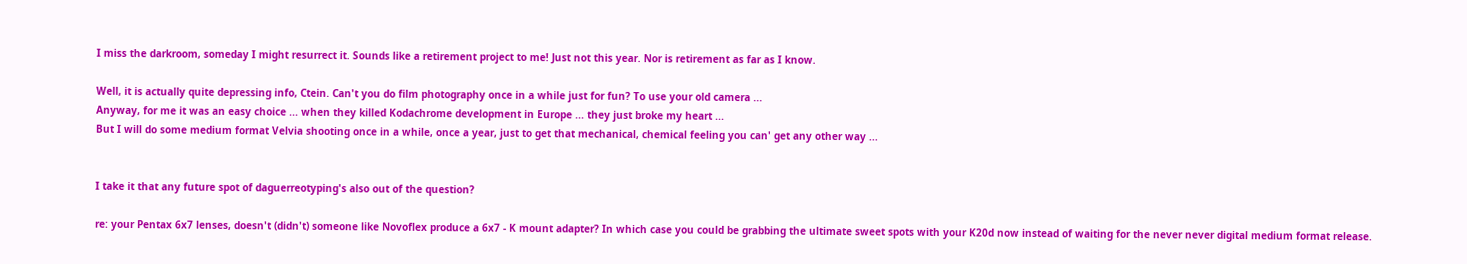I miss the darkroom, someday I might resurrect it. Sounds like a retirement project to me! Just not this year. Nor is retirement as far as I know.

Well, it is actually quite depressing info, Ctein. Can't you do film photography once in a while just for fun? To use your old camera ...
Anyway, for me it was an easy choice ... when they killed Kodachrome development in Europe ... they just broke my heart ...
But I will do some medium format Velvia shooting once in a while, once a year, just to get that mechanical, chemical feeling you can' get any other way ...


I take it that any future spot of daguerreotyping's also out of the question?

re: your Pentax 6x7 lenses, doesn't (didn't) someone like Novoflex produce a 6x7 - K mount adapter? In which case you could be grabbing the ultimate sweet spots with your K20d now instead of waiting for the never never digital medium format release.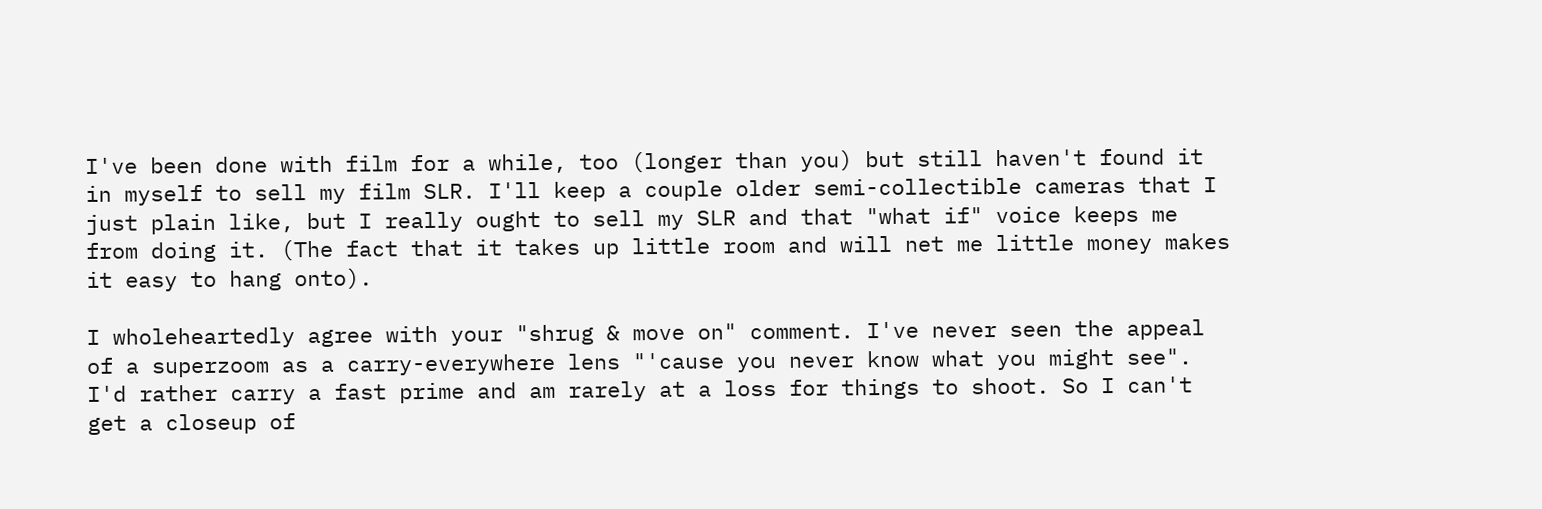I've been done with film for a while, too (longer than you) but still haven't found it in myself to sell my film SLR. I'll keep a couple older semi-collectible cameras that I just plain like, but I really ought to sell my SLR and that "what if" voice keeps me from doing it. (The fact that it takes up little room and will net me little money makes it easy to hang onto).

I wholeheartedly agree with your "shrug & move on" comment. I've never seen the appeal of a superzoom as a carry-everywhere lens "'cause you never know what you might see". I'd rather carry a fast prime and am rarely at a loss for things to shoot. So I can't get a closeup of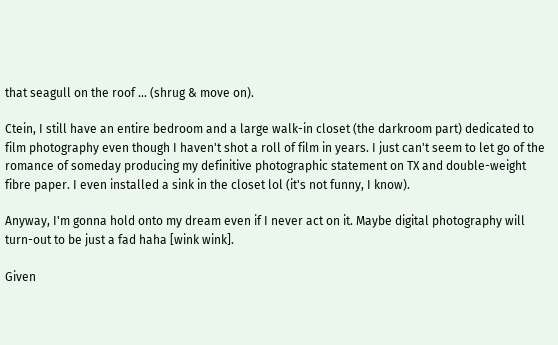that seagull on the roof ... (shrug & move on).

Ctein, I still have an entire bedroom and a large walk-in closet (the darkroom part) dedicated to film photography even though I haven't shot a roll of film in years. I just can't seem to let go of the romance of someday producing my definitive photographic statement on TX and double-weight fibre paper. I even installed a sink in the closet lol (it's not funny, I know).

Anyway, I'm gonna hold onto my dream even if I never act on it. Maybe digital photography will turn-out to be just a fad haha [wink wink].

Given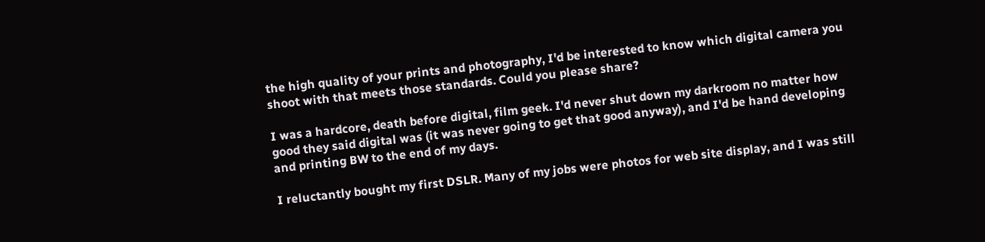the high quality of your prints and photography, I'd be interested to know which digital camera you shoot with that meets those standards. Could you please share?

I was a hardcore, death before digital, film geek. I'd never shut down my darkroom no matter how good they said digital was (it was never going to get that good anyway), and I'd be hand developing and printing BW to the end of my days.

I reluctantly bought my first DSLR. Many of my jobs were photos for web site display, and I was still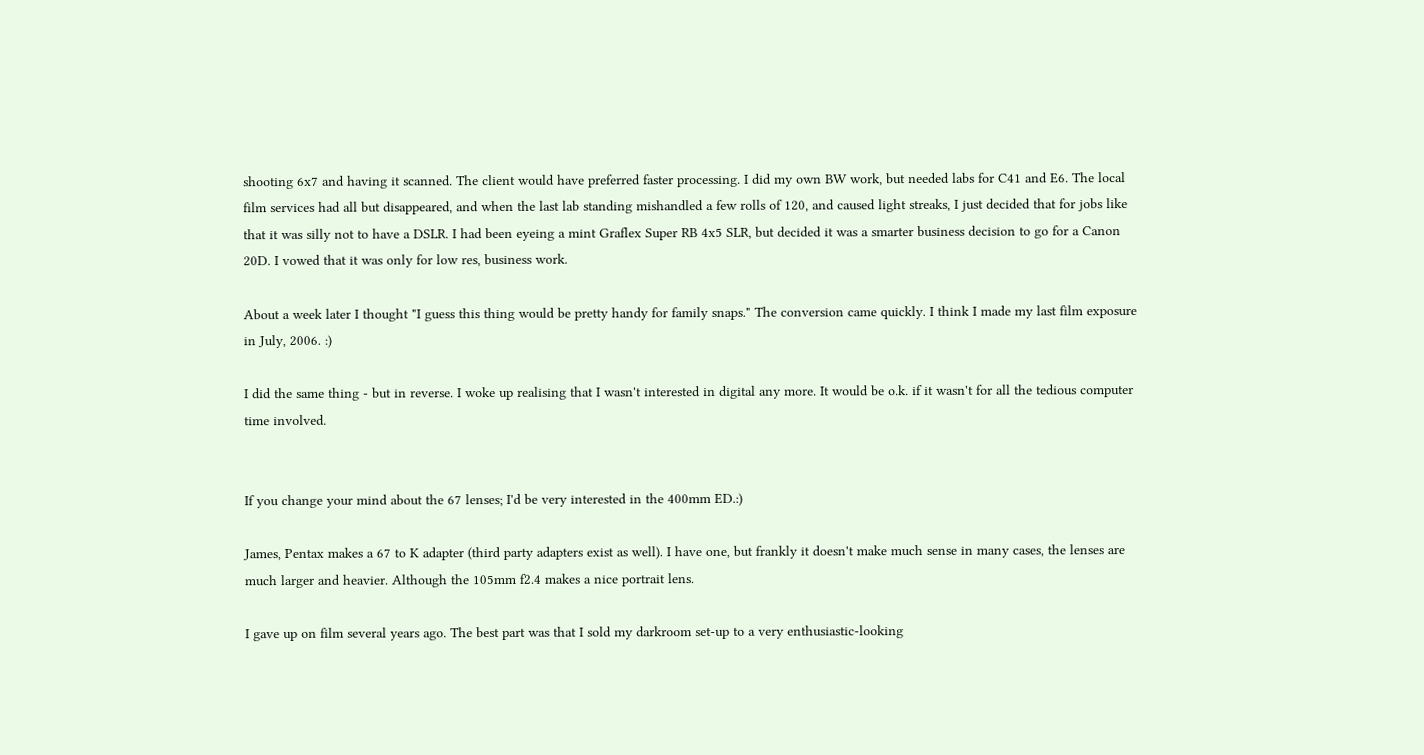shooting 6x7 and having it scanned. The client would have preferred faster processing. I did my own BW work, but needed labs for C41 and E6. The local film services had all but disappeared, and when the last lab standing mishandled a few rolls of 120, and caused light streaks, I just decided that for jobs like that it was silly not to have a DSLR. I had been eyeing a mint Graflex Super RB 4x5 SLR, but decided it was a smarter business decision to go for a Canon 20D. I vowed that it was only for low res, business work.

About a week later I thought "I guess this thing would be pretty handy for family snaps." The conversion came quickly. I think I made my last film exposure in July, 2006. :)

I did the same thing - but in reverse. I woke up realising that I wasn't interested in digital any more. It would be o.k. if it wasn't for all the tedious computer time involved.


If you change your mind about the 67 lenses; I'd be very interested in the 400mm ED.:)

James, Pentax makes a 67 to K adapter (third party adapters exist as well). I have one, but frankly it doesn't make much sense in many cases, the lenses are much larger and heavier. Although the 105mm f2.4 makes a nice portrait lens.

I gave up on film several years ago. The best part was that I sold my darkroom set-up to a very enthusiastic-looking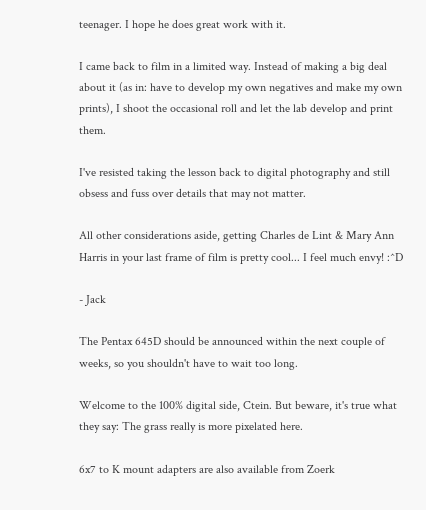teenager. I hope he does great work with it.

I came back to film in a limited way. Instead of making a big deal about it (as in: have to develop my own negatives and make my own prints), I shoot the occasional roll and let the lab develop and print them.

I've resisted taking the lesson back to digital photography and still obsess and fuss over details that may not matter.

All other considerations aside, getting Charles de Lint & Mary Ann Harris in your last frame of film is pretty cool... I feel much envy! :^D

- Jack

The Pentax 645D should be announced within the next couple of weeks, so you shouldn't have to wait too long.

Welcome to the 100% digital side, Ctein. But beware, it's true what they say: The grass really is more pixelated here.

6x7 to K mount adapters are also available from Zoerk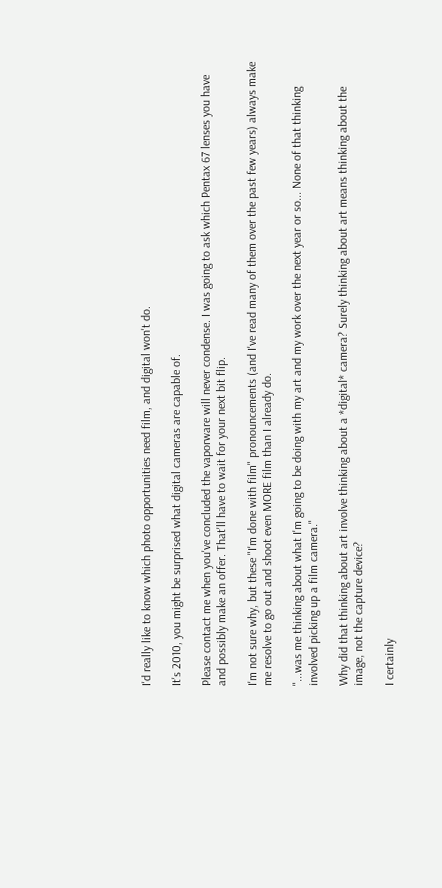I'd really like to know which photo opportunities need film, and digital won't do.

It's 2010, you might be surprised what digital cameras are capable of.

Please contact me when you've concluded the vaporware will never condense. I was going to ask which Pentax 67 lenses you have and possibly make an offer. That'll have to wait for your next bit flip.

I'm not sure why, but these "I'm done with film" pronouncements (and I've read many of them over the past few years) always make me resolve to go out and shoot even MORE film than I already do.

"...was me thinking about what I'm going to be doing with my art and my work over the next year or so... None of that thinking involved picking up a film camera."

Why did that thinking about art involve thinking about a *digital* camera? Surely thinking about art means thinking about the image, not the capture device?

I certainly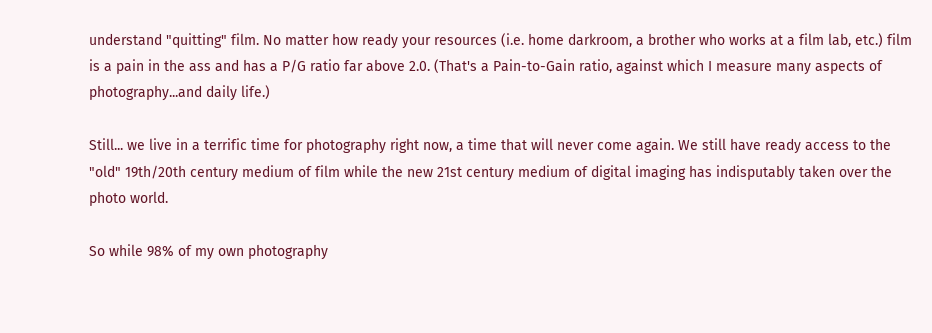understand "quitting" film. No matter how ready your resources (i.e. home darkroom, a brother who works at a film lab, etc.) film is a pain in the ass and has a P/G ratio far above 2.0. (That's a Pain-to-Gain ratio, against which I measure many aspects of photography...and daily life.)

Still... we live in a terrific time for photography right now, a time that will never come again. We still have ready access to the "old" 19th/20th century medium of film while the new 21st century medium of digital imaging has indisputably taken over the photo world.

So while 98% of my own photography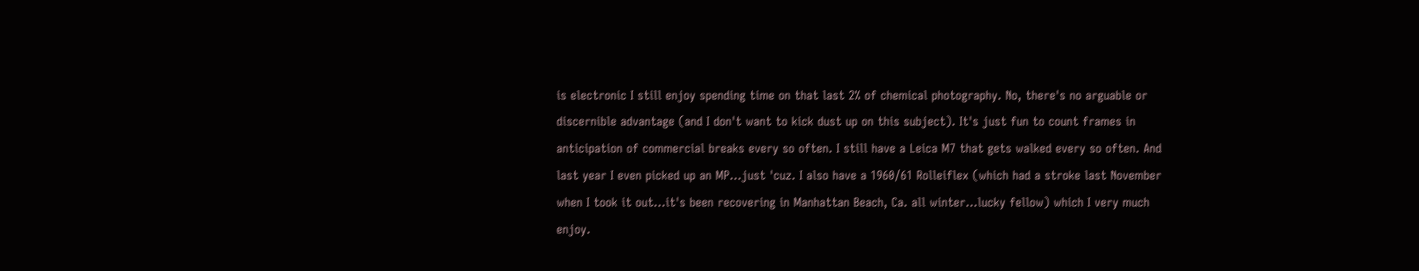is electronic I still enjoy spending time on that last 2% of chemical photography. No, there's no arguable or discernible advantage (and I don't want to kick dust up on this subject). It's just fun to count frames in anticipation of commercial breaks every so often. I still have a Leica M7 that gets walked every so often. And last year I even picked up an MP...just 'cuz. I also have a 1960/61 Rolleiflex (which had a stroke last November when I took it out...it's been recovering in Manhattan Beach, Ca. all winter...lucky fellow) which I very much enjoy.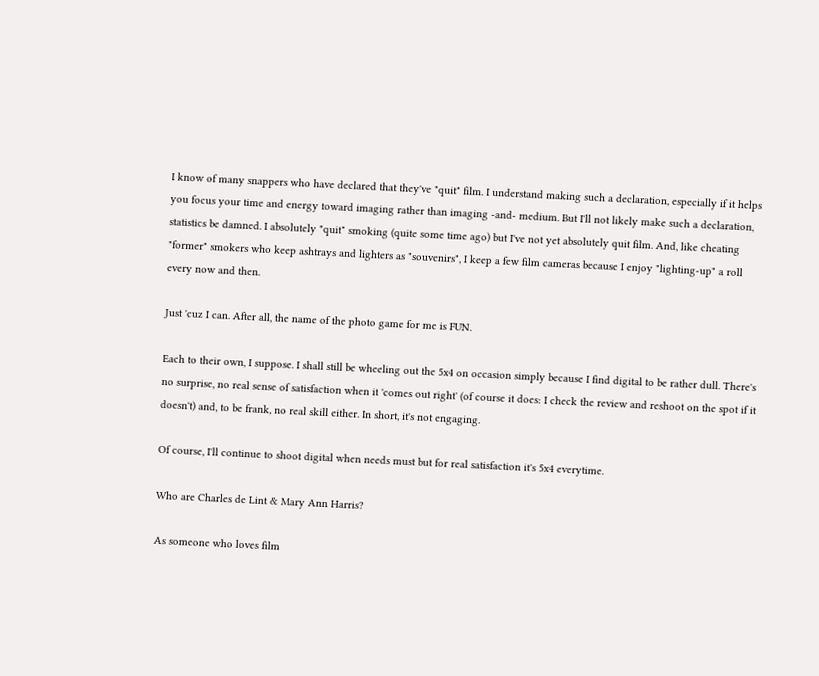I know of many snappers who have declared that they've "quit" film. I understand making such a declaration, especially if it helps you focus your time and energy toward imaging rather than imaging -and- medium. But I'll not likely make such a declaration, statistics be damned. I absolutely "quit" smoking (quite some time ago) but I've not yet absolutely quit film. And, like cheating "former" smokers who keep ashtrays and lighters as "souvenirs", I keep a few film cameras because I enjoy "lighting-up" a roll every now and then.

Just 'cuz I can. After all, the name of the photo game for me is FUN.

Each to their own, I suppose. I shall still be wheeling out the 5x4 on occasion simply because I find digital to be rather dull. There's no surprise, no real sense of satisfaction when it 'comes out right' (of course it does: I check the review and reshoot on the spot if it doesn't) and, to be frank, no real skill either. In short, it's not engaging.

Of course, I'll continue to shoot digital when needs must but for real satisfaction it's 5x4 everytime.

Who are Charles de Lint & Mary Ann Harris?

As someone who loves film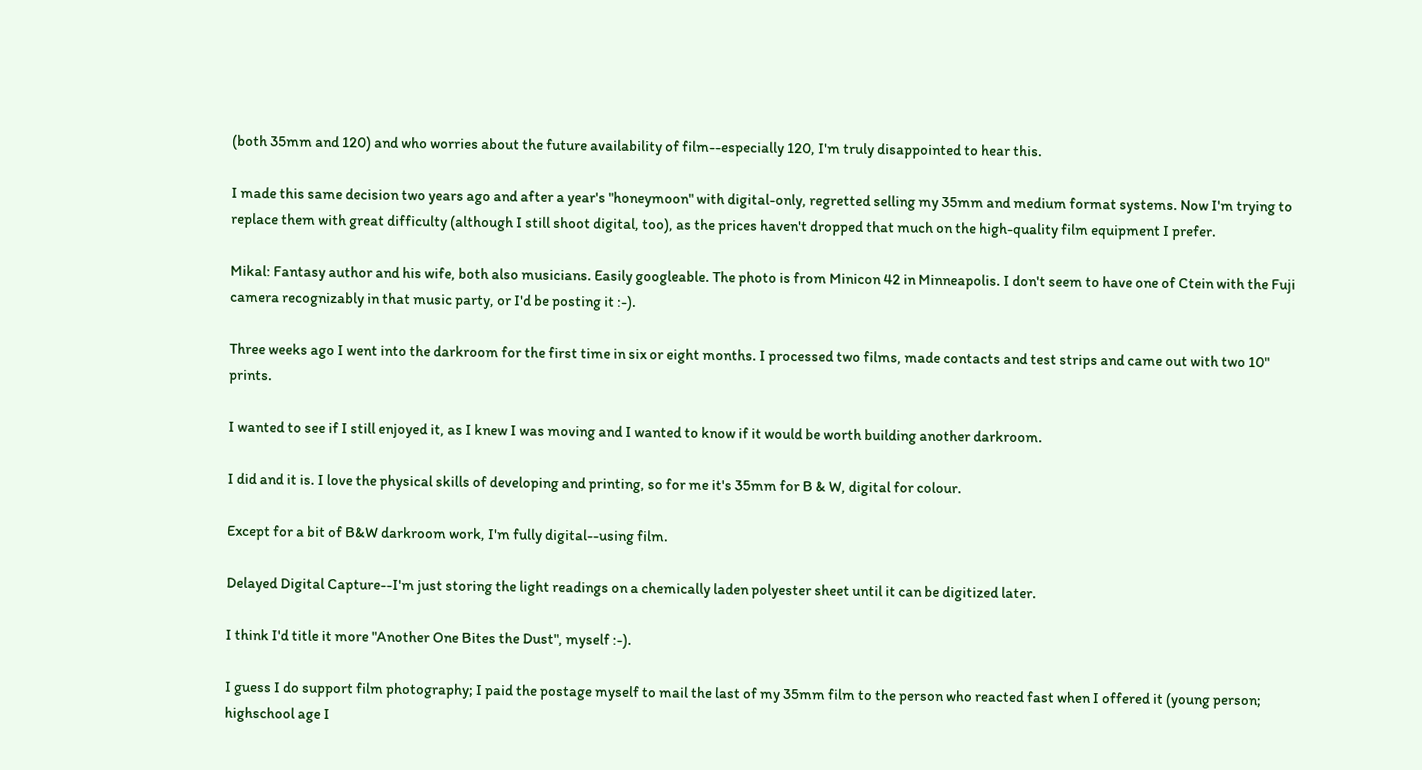(both 35mm and 120) and who worries about the future availability of film--especially 120, I'm truly disappointed to hear this.

I made this same decision two years ago and after a year's "honeymoon" with digital-only, regretted selling my 35mm and medium format systems. Now I'm trying to replace them with great difficulty (although I still shoot digital, too), as the prices haven't dropped that much on the high-quality film equipment I prefer.

Mikal: Fantasy author and his wife, both also musicians. Easily googleable. The photo is from Minicon 42 in Minneapolis. I don't seem to have one of Ctein with the Fuji camera recognizably in that music party, or I'd be posting it :-).

Three weeks ago I went into the darkroom for the first time in six or eight months. I processed two films, made contacts and test strips and came out with two 10" prints.

I wanted to see if I still enjoyed it, as I knew I was moving and I wanted to know if it would be worth building another darkroom.

I did and it is. I love the physical skills of developing and printing, so for me it's 35mm for B & W, digital for colour.

Except for a bit of B&W darkroom work, I'm fully digital--using film.

Delayed Digital Capture--I'm just storing the light readings on a chemically laden polyester sheet until it can be digitized later.

I think I'd title it more "Another One Bites the Dust", myself :-).

I guess I do support film photography; I paid the postage myself to mail the last of my 35mm film to the person who reacted fast when I offered it (young person; highschool age I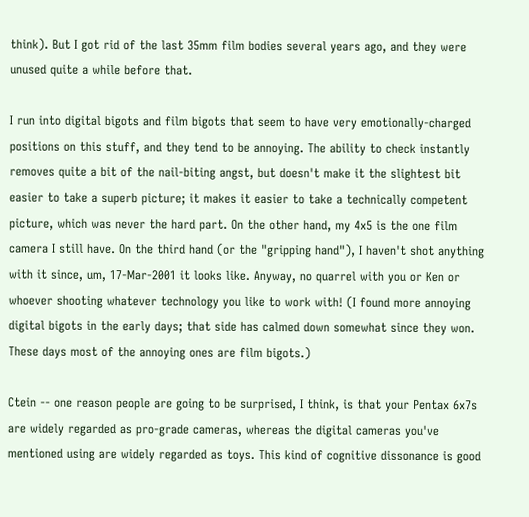think). But I got rid of the last 35mm film bodies several years ago, and they were unused quite a while before that.

I run into digital bigots and film bigots that seem to have very emotionally-charged positions on this stuff, and they tend to be annoying. The ability to check instantly removes quite a bit of the nail-biting angst, but doesn't make it the slightest bit easier to take a superb picture; it makes it easier to take a technically competent picture, which was never the hard part. On the other hand, my 4x5 is the one film camera I still have. On the third hand (or the "gripping hand"), I haven't shot anything with it since, um, 17-Mar-2001 it looks like. Anyway, no quarrel with you or Ken or whoever shooting whatever technology you like to work with! (I found more annoying digital bigots in the early days; that side has calmed down somewhat since they won. These days most of the annoying ones are film bigots.)

Ctein -- one reason people are going to be surprised, I think, is that your Pentax 6x7s are widely regarded as pro-grade cameras, whereas the digital cameras you've mentioned using are widely regarded as toys. This kind of cognitive dissonance is good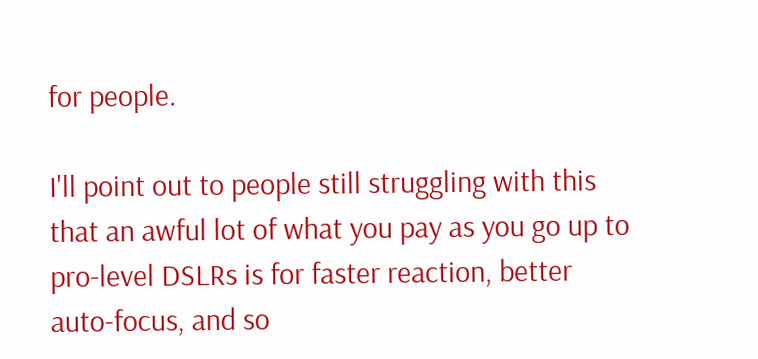for people.

I'll point out to people still struggling with this that an awful lot of what you pay as you go up to pro-level DSLRs is for faster reaction, better auto-focus, and so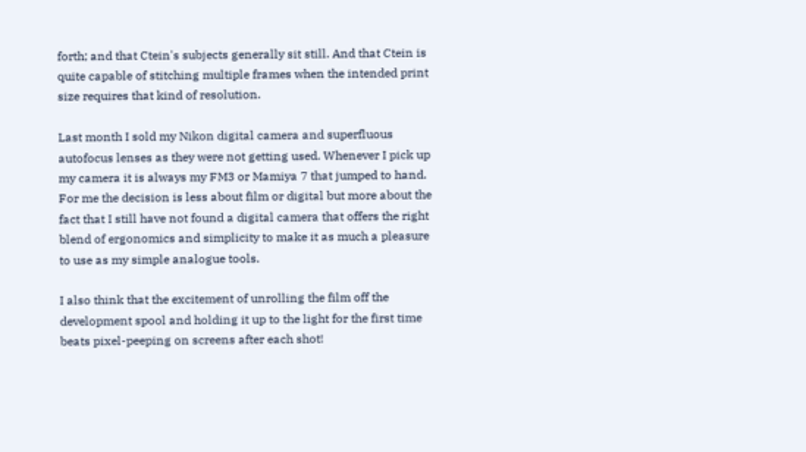forth; and that Ctein's subjects generally sit still. And that Ctein is quite capable of stitching multiple frames when the intended print size requires that kind of resolution.

Last month I sold my Nikon digital camera and superfluous autofocus lenses as they were not getting used. Whenever I pick up my camera it is always my FM3 or Mamiya 7 that jumped to hand. For me the decision is less about film or digital but more about the fact that I still have not found a digital camera that offers the right blend of ergonomics and simplicity to make it as much a pleasure to use as my simple analogue tools.

I also think that the excitement of unrolling the film off the development spool and holding it up to the light for the first time beats pixel-peeping on screens after each shot!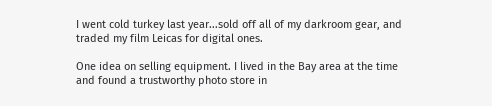I went cold turkey last year...sold off all of my darkroom gear, and traded my film Leicas for digital ones.

One idea on selling equipment. I lived in the Bay area at the time and found a trustworthy photo store in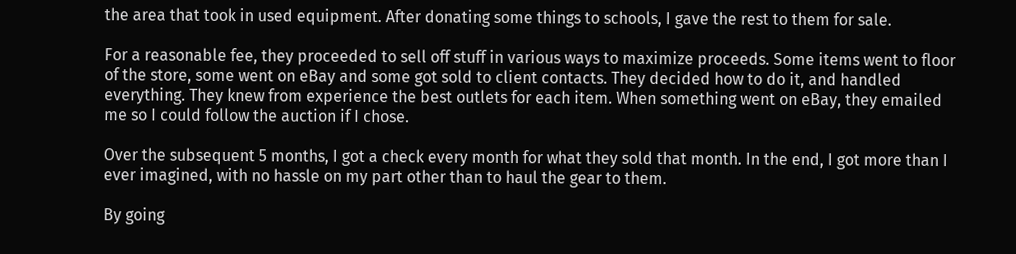the area that took in used equipment. After donating some things to schools, I gave the rest to them for sale.

For a reasonable fee, they proceeded to sell off stuff in various ways to maximize proceeds. Some items went to floor of the store, some went on eBay and some got sold to client contacts. They decided how to do it, and handled everything. They knew from experience the best outlets for each item. When something went on eBay, they emailed me so I could follow the auction if I chose.

Over the subsequent 5 months, I got a check every month for what they sold that month. In the end, I got more than I ever imagined, with no hassle on my part other than to haul the gear to them.

By going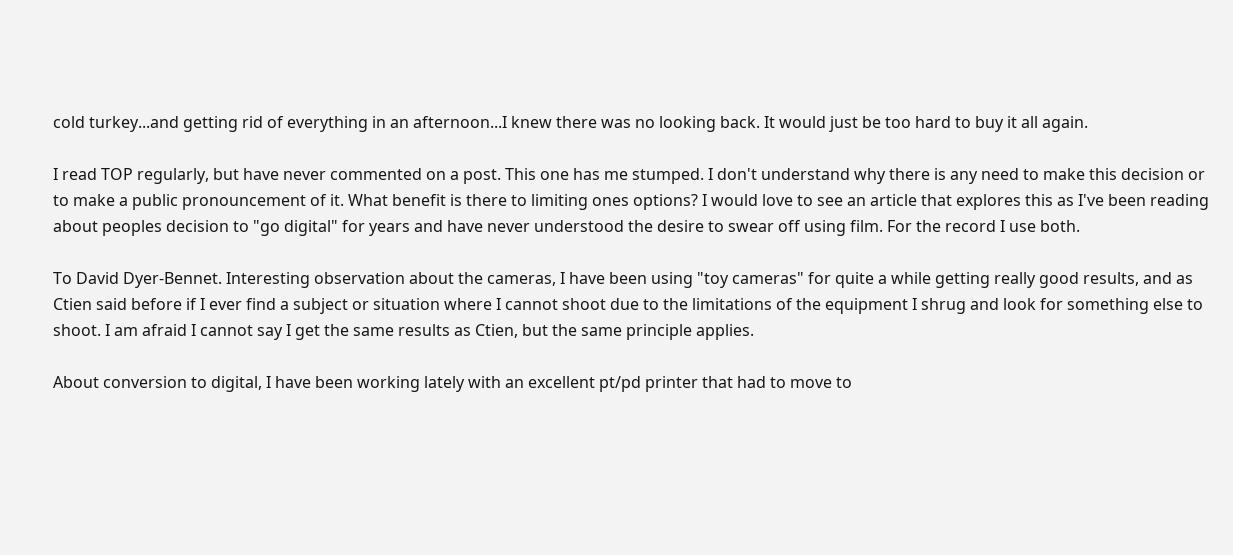cold turkey...and getting rid of everything in an afternoon...I knew there was no looking back. It would just be too hard to buy it all again.

I read TOP regularly, but have never commented on a post. This one has me stumped. I don't understand why there is any need to make this decision or to make a public pronouncement of it. What benefit is there to limiting ones options? I would love to see an article that explores this as I've been reading about peoples decision to "go digital" for years and have never understood the desire to swear off using film. For the record I use both.

To David Dyer-Bennet. Interesting observation about the cameras, I have been using "toy cameras" for quite a while getting really good results, and as Ctien said before if I ever find a subject or situation where I cannot shoot due to the limitations of the equipment I shrug and look for something else to shoot. I am afraid I cannot say I get the same results as Ctien, but the same principle applies.

About conversion to digital, I have been working lately with an excellent pt/pd printer that had to move to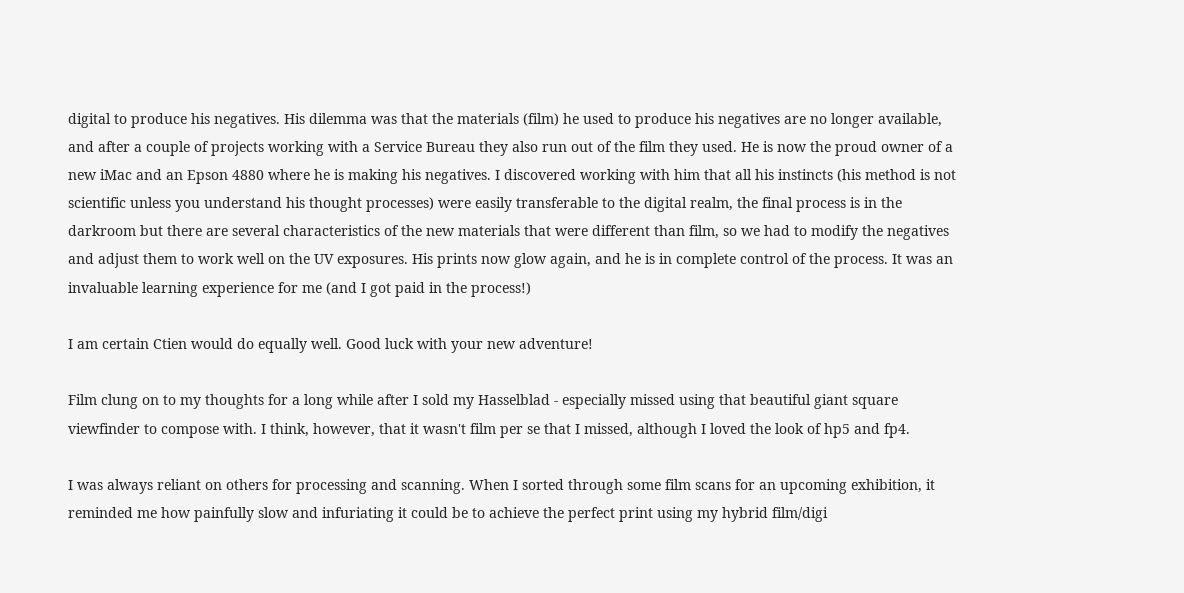digital to produce his negatives. His dilemma was that the materials (film) he used to produce his negatives are no longer available, and after a couple of projects working with a Service Bureau they also run out of the film they used. He is now the proud owner of a new iMac and an Epson 4880 where he is making his negatives. I discovered working with him that all his instincts (his method is not scientific unless you understand his thought processes) were easily transferable to the digital realm, the final process is in the darkroom but there are several characteristics of the new materials that were different than film, so we had to modify the negatives and adjust them to work well on the UV exposures. His prints now glow again, and he is in complete control of the process. It was an invaluable learning experience for me (and I got paid in the process!)

I am certain Ctien would do equally well. Good luck with your new adventure!

Film clung on to my thoughts for a long while after I sold my Hasselblad - especially missed using that beautiful giant square viewfinder to compose with. I think, however, that it wasn't film per se that I missed, although I loved the look of hp5 and fp4.

I was always reliant on others for processing and scanning. When I sorted through some film scans for an upcoming exhibition, it reminded me how painfully slow and infuriating it could be to achieve the perfect print using my hybrid film/digi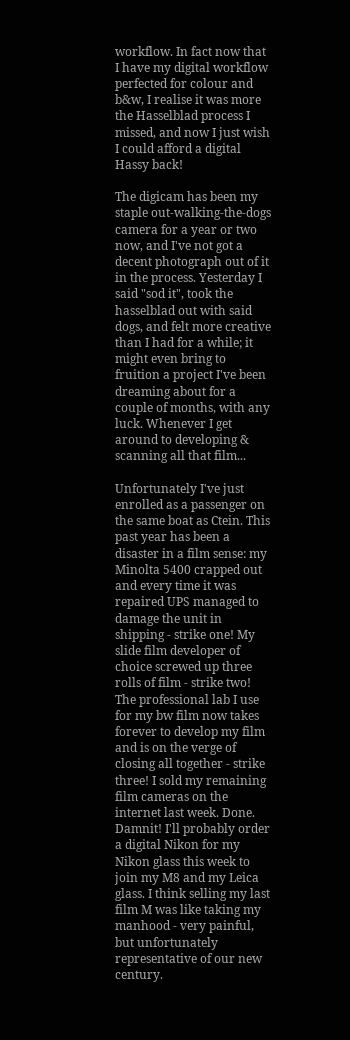workflow. In fact now that I have my digital workflow perfected for colour and b&w, I realise it was more the Hasselblad process I missed, and now I just wish I could afford a digital Hassy back!

The digicam has been my staple out-walking-the-dogs camera for a year or two now, and I've not got a decent photograph out of it in the process. Yesterday I said "sod it", took the hasselblad out with said dogs, and felt more creative than I had for a while; it might even bring to fruition a project I've been dreaming about for a couple of months, with any luck. Whenever I get around to developing & scanning all that film...

Unfortunately I've just enrolled as a passenger on the same boat as Ctein. This past year has been a disaster in a film sense: my Minolta 5400 crapped out and every time it was repaired UPS managed to damage the unit in shipping - strike one! My slide film developer of choice screwed up three rolls of film - strike two! The professional lab I use for my bw film now takes forever to develop my film and is on the verge of closing all together - strike three! I sold my remaining film cameras on the internet last week. Done. Damnit! I'll probably order a digital Nikon for my Nikon glass this week to join my M8 and my Leica glass. I think selling my last film M was like taking my manhood - very painful, but unfortunately representative of our new century.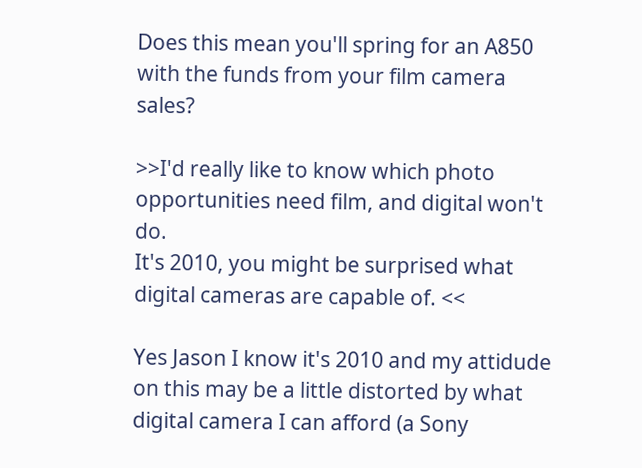Does this mean you'll spring for an A850 with the funds from your film camera sales?

>>I'd really like to know which photo opportunities need film, and digital won't do.
It's 2010, you might be surprised what digital cameras are capable of. <<

Yes Jason I know it's 2010 and my attidude on this may be a little distorted by what digital camera I can afford (a Sony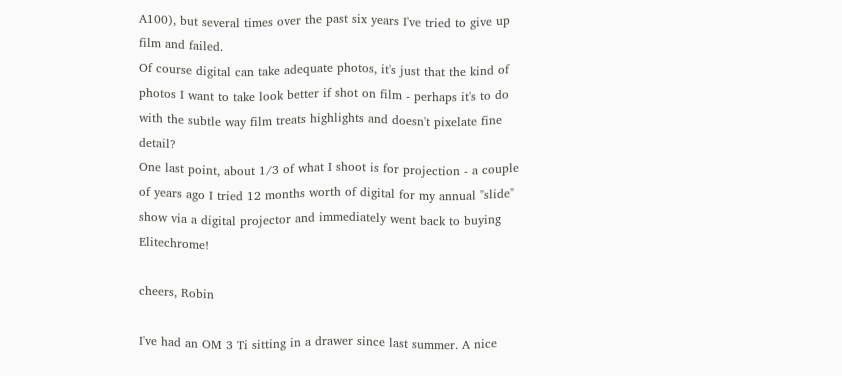A100), but several times over the past six years I've tried to give up film and failed.
Of course digital can take adequate photos, it's just that the kind of photos I want to take look better if shot on film - perhaps it's to do with the subtle way film treats highlights and doesn't pixelate fine detail?
One last point, about 1/3 of what I shoot is for projection - a couple of years ago I tried 12 months worth of digital for my annual "slide" show via a digital projector and immediately went back to buying Elitechrome!

cheers, Robin

I've had an OM 3 Ti sitting in a drawer since last summer. A nice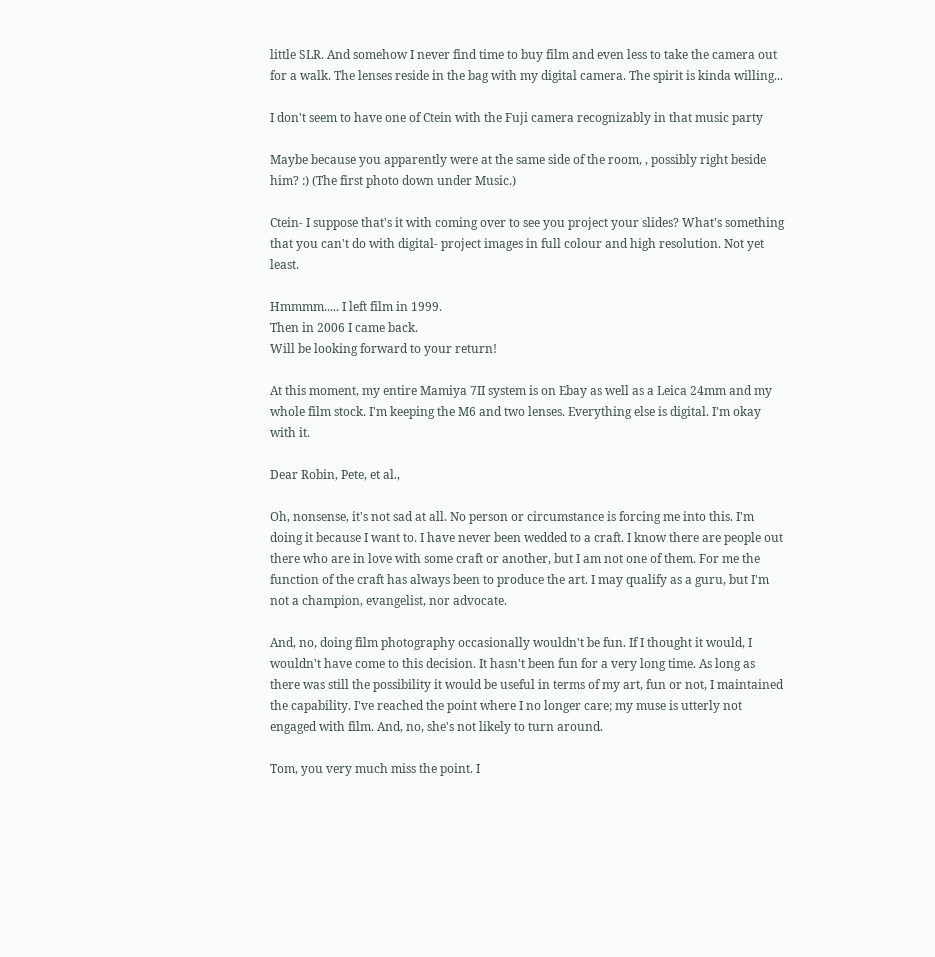little SLR. And somehow I never find time to buy film and even less to take the camera out for a walk. The lenses reside in the bag with my digital camera. The spirit is kinda willing...

I don't seem to have one of Ctein with the Fuji camera recognizably in that music party

Maybe because you apparently were at the same side of the room, , possibly right beside him? :) (The first photo down under Music.)

Ctein- I suppose that's it with coming over to see you project your slides? What's something that you can't do with digital- project images in full colour and high resolution. Not yet least.

Hmmmm..... I left film in 1999.
Then in 2006 I came back.
Will be looking forward to your return!

At this moment, my entire Mamiya 7II system is on Ebay as well as a Leica 24mm and my whole film stock. I'm keeping the M6 and two lenses. Everything else is digital. I'm okay with it.

Dear Robin, Pete, et al.,

Oh, nonsense, it's not sad at all. No person or circumstance is forcing me into this. I'm doing it because I want to. I have never been wedded to a craft. I know there are people out there who are in love with some craft or another, but I am not one of them. For me the function of the craft has always been to produce the art. I may qualify as a guru, but I'm not a champion, evangelist, nor advocate.

And, no, doing film photography occasionally wouldn't be fun. If I thought it would, I wouldn't have come to this decision. It hasn't been fun for a very long time. As long as there was still the possibility it would be useful in terms of my art, fun or not, I maintained the capability. I've reached the point where I no longer care; my muse is utterly not engaged with film. And, no, she's not likely to turn around.

Tom, you very much miss the point. I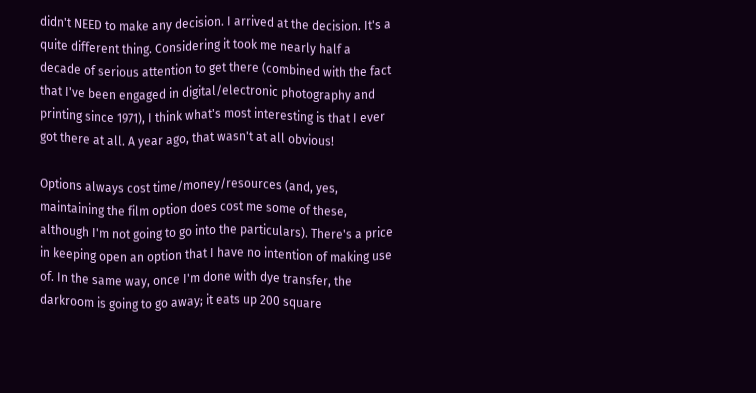didn't NEED to make any decision. I arrived at the decision. It's a quite different thing. Considering it took me nearly half a decade of serious attention to get there (combined with the fact that I've been engaged in digital/electronic photography and printing since 1971), I think what's most interesting is that I ever got there at all. A year ago, that wasn't at all obvious!

Options always cost time/money/resources (and, yes, maintaining the film option does cost me some of these, although I'm not going to go into the particulars). There's a price in keeping open an option that I have no intention of making use of. In the same way, once I'm done with dye transfer, the darkroom is going to go away; it eats up 200 square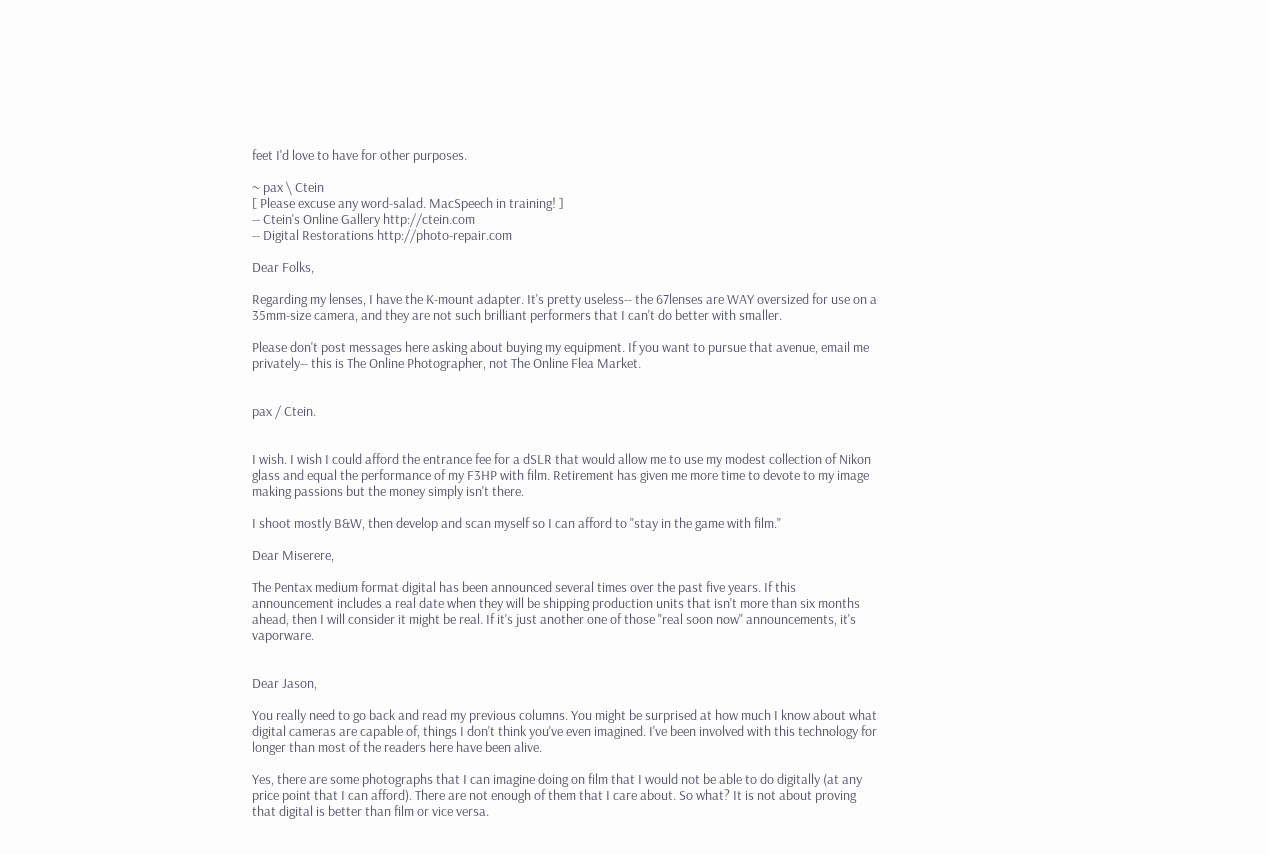feet I'd love to have for other purposes.

~ pax \ Ctein
[ Please excuse any word-salad. MacSpeech in training! ]
-- Ctein's Online Gallery http://ctein.com
-- Digital Restorations http://photo-repair.com

Dear Folks,

Regarding my lenses, I have the K-mount adapter. It's pretty useless-- the 67lenses are WAY oversized for use on a 35mm-size camera, and they are not such brilliant performers that I can't do better with smaller.

Please don't post messages here asking about buying my equipment. If you want to pursue that avenue, email me privately-- this is The Online Photographer, not The Online Flea Market.


pax / Ctein.


I wish. I wish I could afford the entrance fee for a dSLR that would allow me to use my modest collection of Nikon glass and equal the performance of my F3HP with film. Retirement has given me more time to devote to my image making passions but the money simply isn't there.

I shoot mostly B&W, then develop and scan myself so I can afford to "stay in the game with film."

Dear Miserere,

The Pentax medium format digital has been announced several times over the past five years. If this announcement includes a real date when they will be shipping production units that isn't more than six months ahead, then I will consider it might be real. If it's just another one of those "real soon now" announcements, it's vaporware.


Dear Jason,

You really need to go back and read my previous columns. You might be surprised at how much I know about what digital cameras are capable of, things I don't think you've even imagined. I've been involved with this technology for longer than most of the readers here have been alive.

Yes, there are some photographs that I can imagine doing on film that I would not be able to do digitally (at any price point that I can afford). There are not enough of them that I care about. So what? It is not about proving that digital is better than film or vice versa.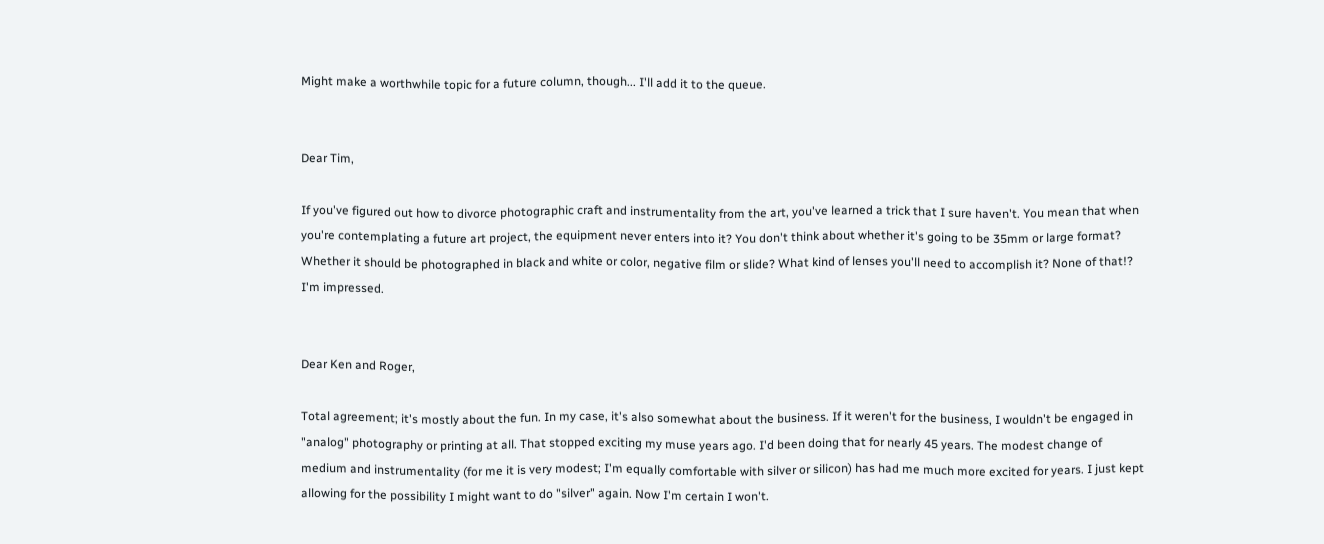Might make a worthwhile topic for a future column, though... I'll add it to the queue.


Dear Tim,

If you've figured out how to divorce photographic craft and instrumentality from the art, you've learned a trick that I sure haven't. You mean that when you're contemplating a future art project, the equipment never enters into it? You don't think about whether it's going to be 35mm or large format? Whether it should be photographed in black and white or color, negative film or slide? What kind of lenses you'll need to accomplish it? None of that!? I'm impressed.


Dear Ken and Roger,

Total agreement; it's mostly about the fun. In my case, it's also somewhat about the business. If it weren't for the business, I wouldn't be engaged in "analog" photography or printing at all. That stopped exciting my muse years ago. I'd been doing that for nearly 45 years. The modest change of medium and instrumentality (for me it is very modest; I'm equally comfortable with silver or silicon) has had me much more excited for years. I just kept allowing for the possibility I might want to do "silver" again. Now I'm certain I won't.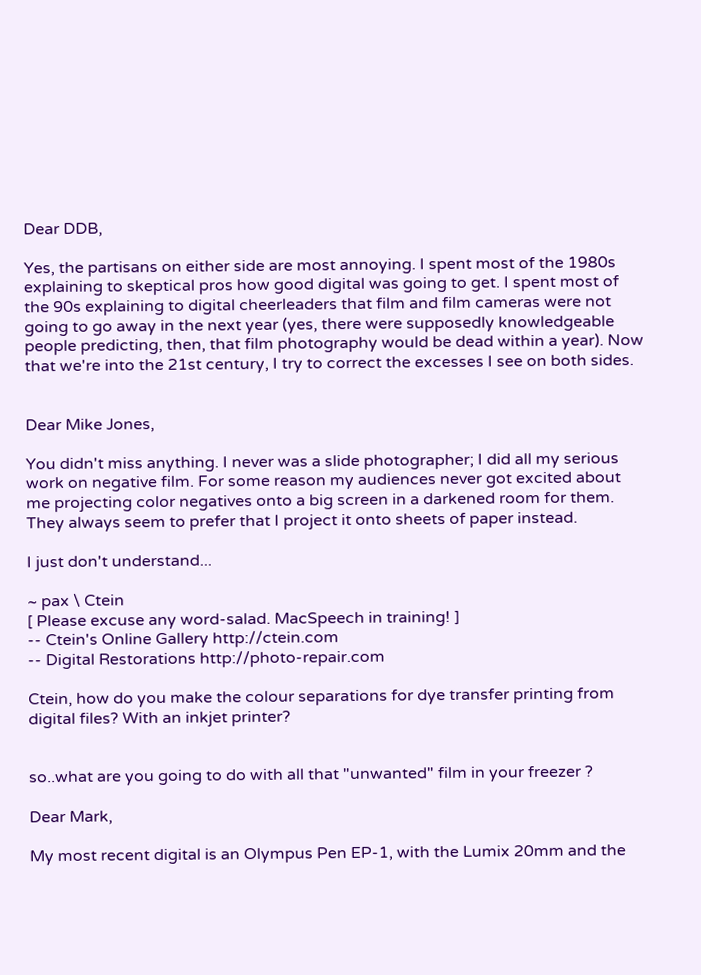Dear DDB,

Yes, the partisans on either side are most annoying. I spent most of the 1980s explaining to skeptical pros how good digital was going to get. I spent most of the 90s explaining to digital cheerleaders that film and film cameras were not going to go away in the next year (yes, there were supposedly knowledgeable people predicting, then, that film photography would be dead within a year). Now that we're into the 21st century, I try to correct the excesses I see on both sides.


Dear Mike Jones,

You didn't miss anything. I never was a slide photographer; I did all my serious work on negative film. For some reason my audiences never got excited about me projecting color negatives onto a big screen in a darkened room for them. They always seem to prefer that I project it onto sheets of paper instead.

I just don't understand...

~ pax \ Ctein
[ Please excuse any word-salad. MacSpeech in training! ]
-- Ctein's Online Gallery http://ctein.com
-- Digital Restorations http://photo-repair.com

Ctein, how do you make the colour separations for dye transfer printing from digital files? With an inkjet printer?


so..what are you going to do with all that "unwanted" film in your freezer ?

Dear Mark,

My most recent digital is an Olympus Pen EP-1, with the Lumix 20mm and the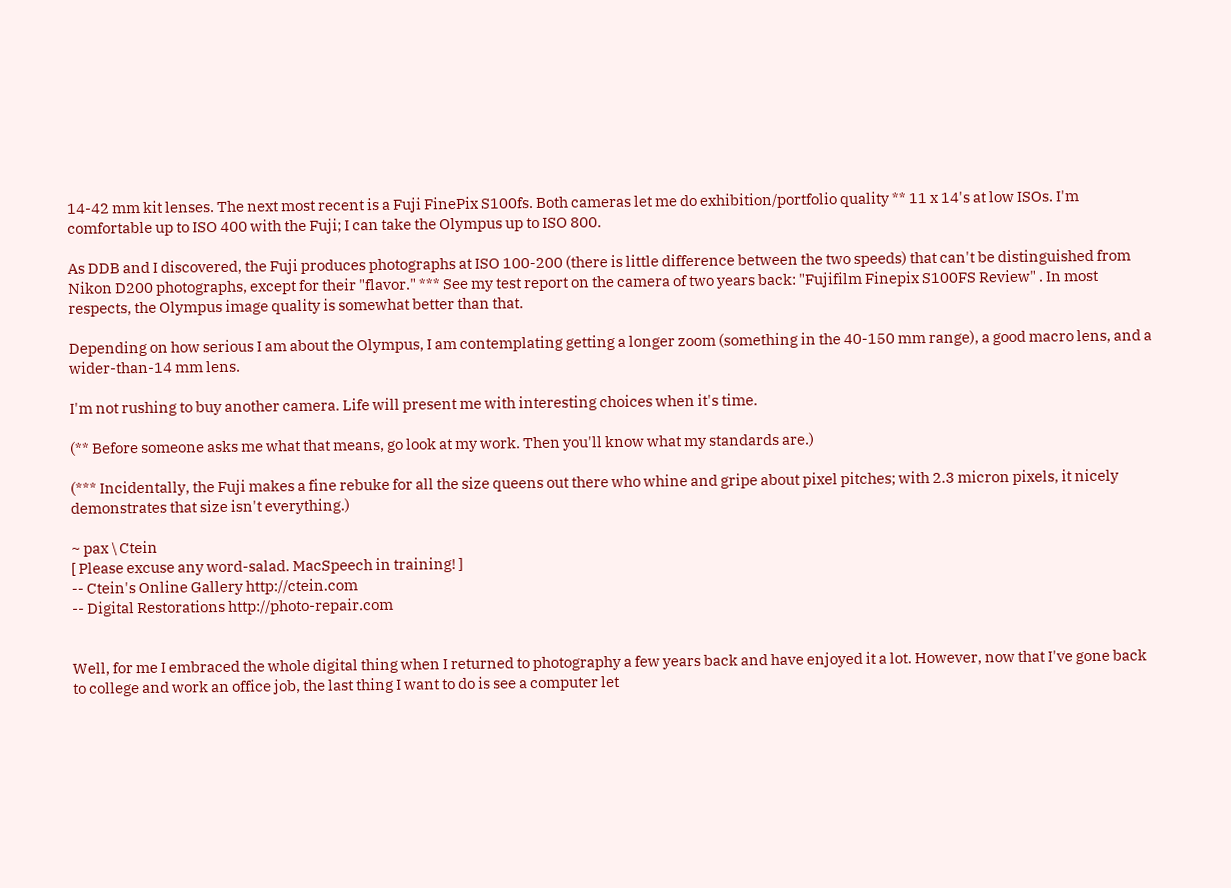14-42 mm kit lenses. The next most recent is a Fuji FinePix S100fs. Both cameras let me do exhibition/portfolio quality ** 11 x 14's at low ISOs. I'm comfortable up to ISO 400 with the Fuji; I can take the Olympus up to ISO 800.

As DDB and I discovered, the Fuji produces photographs at ISO 100-200 (there is little difference between the two speeds) that can't be distinguished from Nikon D200 photographs, except for their "flavor." *** See my test report on the camera of two years back: "Fujifilm Finepix S100FS Review" . In most respects, the Olympus image quality is somewhat better than that.

Depending on how serious I am about the Olympus, I am contemplating getting a longer zoom (something in the 40-150 mm range), a good macro lens, and a wider-than-14 mm lens.

I'm not rushing to buy another camera. Life will present me with interesting choices when it's time.

(** Before someone asks me what that means, go look at my work. Then you'll know what my standards are.)

(*** Incidentally, the Fuji makes a fine rebuke for all the size queens out there who whine and gripe about pixel pitches; with 2.3 micron pixels, it nicely demonstrates that size isn't everything.)

~ pax \ Ctein
[ Please excuse any word-salad. MacSpeech in training! ]
-- Ctein's Online Gallery http://ctein.com
-- Digital Restorations http://photo-repair.com


Well, for me I embraced the whole digital thing when I returned to photography a few years back and have enjoyed it a lot. However, now that I've gone back to college and work an office job, the last thing I want to do is see a computer let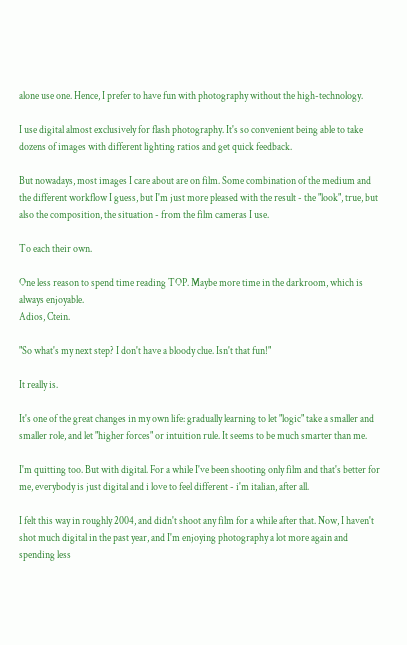alone use one. Hence, I prefer to have fun with photography without the high-technology.

I use digital almost exclusively for flash photography. It's so convenient being able to take dozens of images with different lighting ratios and get quick feedback.

But nowadays, most images I care about are on film. Some combination of the medium and the different workflow I guess, but I'm just more pleased with the result - the "look", true, but also the composition, the situation - from the film cameras I use.

To each their own.

One less reason to spend time reading TOP. Maybe more time in the darkroom, which is always enjoyable.
Adios, Ctein.

"So what's my next step? I don't have a bloody clue. Isn't that fun!"

It really is.

It's one of the great changes in my own life: gradually learning to let "logic" take a smaller and smaller role, and let "higher forces" or intuition rule. It seems to be much smarter than me.

I'm quitting too. But with digital. For a while I've been shooting only film and that's better for me, everybody is just digital and i love to feel different - i'm italian, after all.

I felt this way in roughly 2004, and didn't shoot any film for a while after that. Now, I haven't shot much digital in the past year, and I'm enjoying photography a lot more again and spending less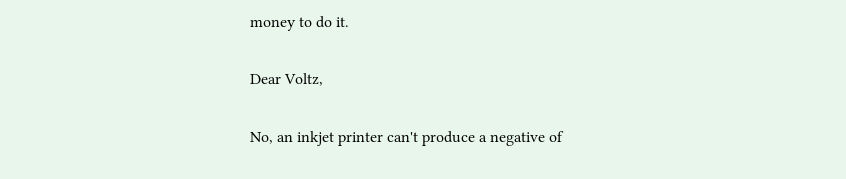money to do it.

Dear Voltz,

No, an inkjet printer can't produce a negative of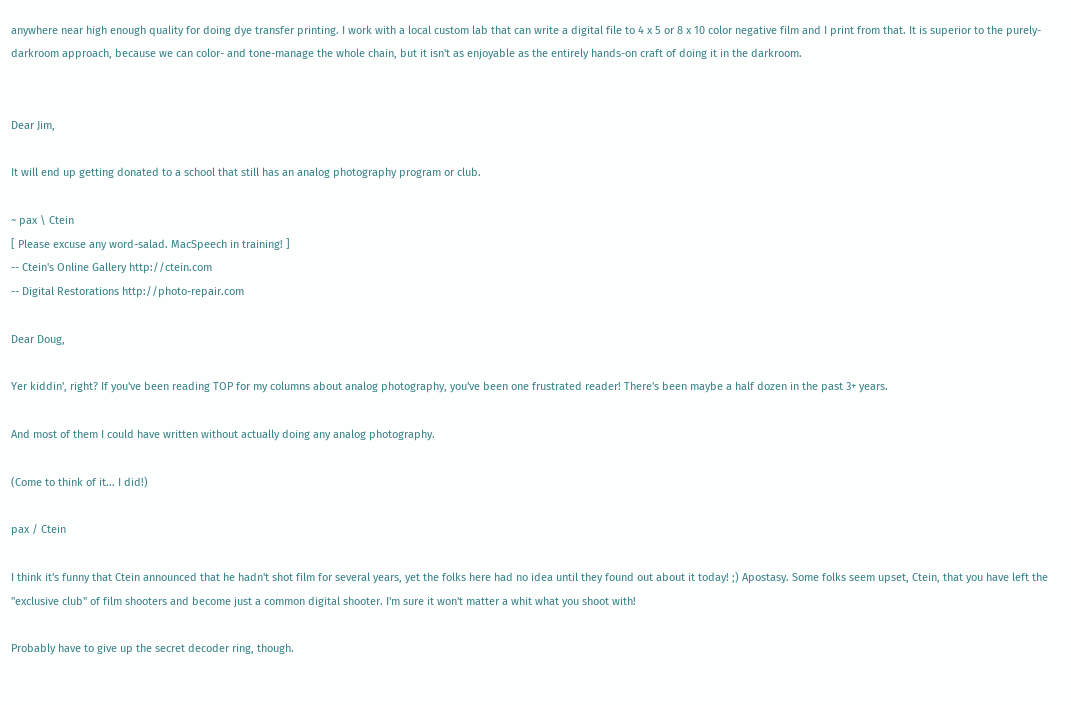anywhere near high enough quality for doing dye transfer printing. I work with a local custom lab that can write a digital file to 4 x 5 or 8 x 10 color negative film and I print from that. It is superior to the purely-darkroom approach, because we can color- and tone-manage the whole chain, but it isn't as enjoyable as the entirely hands-on craft of doing it in the darkroom.


Dear Jim,

It will end up getting donated to a school that still has an analog photography program or club.

~ pax \ Ctein
[ Please excuse any word-salad. MacSpeech in training! ]
-- Ctein's Online Gallery http://ctein.com
-- Digital Restorations http://photo-repair.com

Dear Doug,

Yer kiddin', right? If you've been reading TOP for my columns about analog photography, you've been one frustrated reader! There's been maybe a half dozen in the past 3+ years.

And most of them I could have written without actually doing any analog photography.

(Come to think of it... I did!)

pax / Ctein

I think it's funny that Ctein announced that he hadn't shot film for several years, yet the folks here had no idea until they found out about it today! ;) Apostasy. Some folks seem upset, Ctein, that you have left the "exclusive club" of film shooters and become just a common digital shooter. I'm sure it won't matter a whit what you shoot with!

Probably have to give up the secret decoder ring, though.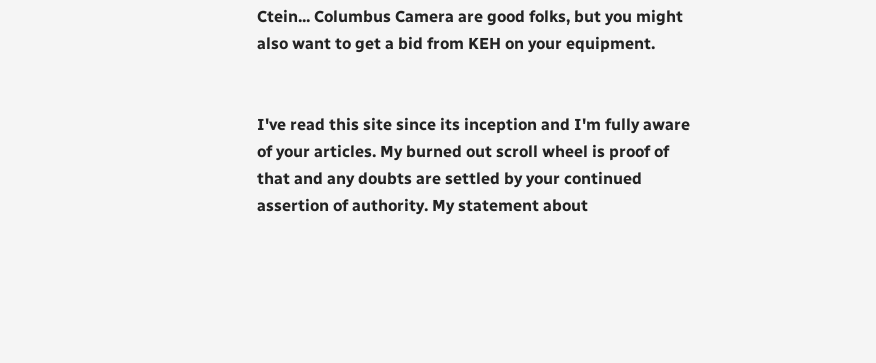Ctein... Columbus Camera are good folks, but you might also want to get a bid from KEH on your equipment.


I've read this site since its inception and I'm fully aware of your articles. My burned out scroll wheel is proof of that and any doubts are settled by your continued assertion of authority. My statement about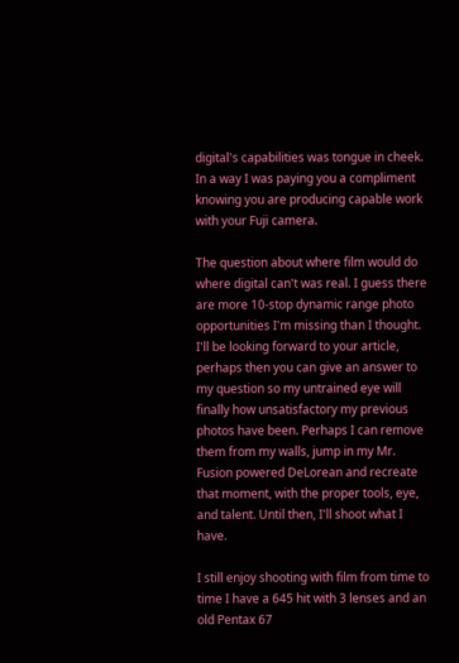digital's capabilities was tongue in cheek. In a way I was paying you a compliment knowing you are producing capable work with your Fuji camera.

The question about where film would do where digital can't was real. I guess there are more 10-stop dynamic range photo opportunities I'm missing than I thought. I'll be looking forward to your article, perhaps then you can give an answer to my question so my untrained eye will finally how unsatisfactory my previous photos have been. Perhaps I can remove them from my walls, jump in my Mr. Fusion powered DeLorean and recreate that moment, with the proper tools, eye, and talent. Until then, I'll shoot what I have.

I still enjoy shooting with film from time to time I have a 645 hit with 3 lenses and an old Pentax 67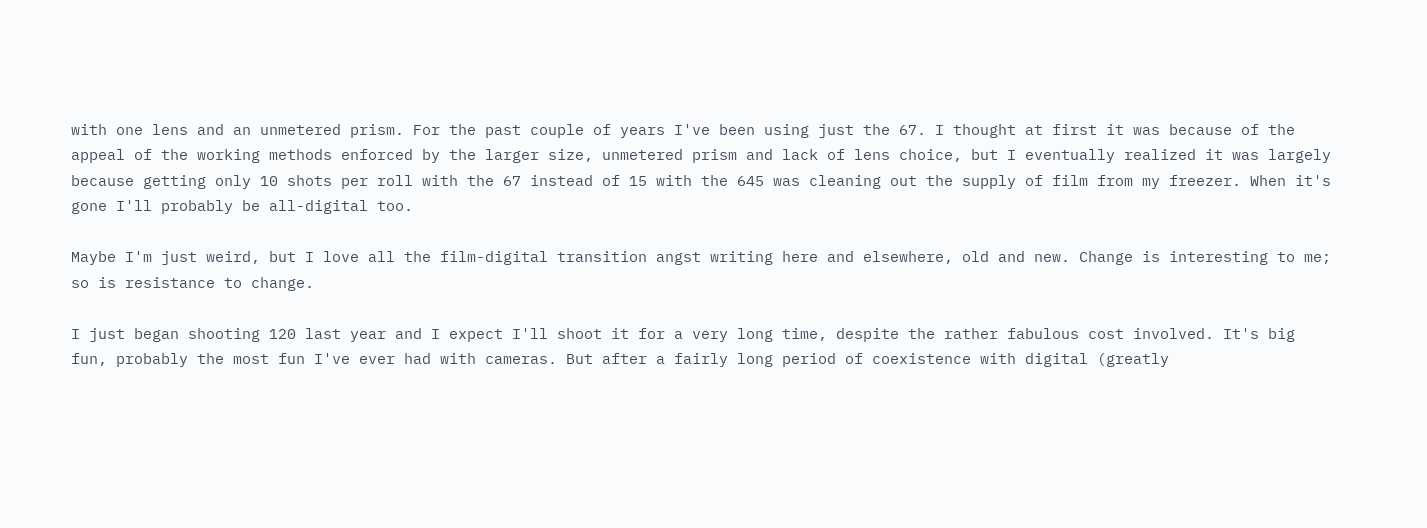with one lens and an unmetered prism. For the past couple of years I've been using just the 67. I thought at first it was because of the appeal of the working methods enforced by the larger size, unmetered prism and lack of lens choice, but I eventually realized it was largely because getting only 10 shots per roll with the 67 instead of 15 with the 645 was cleaning out the supply of film from my freezer. When it's gone I'll probably be all-digital too.

Maybe I'm just weird, but I love all the film-digital transition angst writing here and elsewhere, old and new. Change is interesting to me; so is resistance to change.

I just began shooting 120 last year and I expect I'll shoot it for a very long time, despite the rather fabulous cost involved. It's big fun, probably the most fun I've ever had with cameras. But after a fairly long period of coexistence with digital (greatly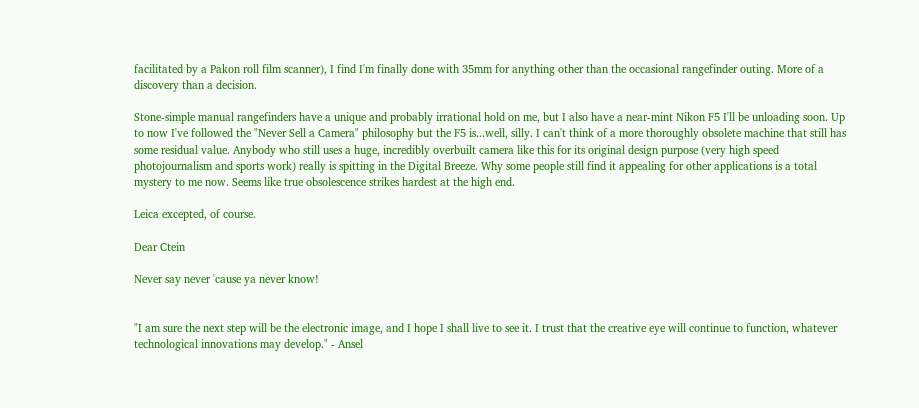facilitated by a Pakon roll film scanner), I find I'm finally done with 35mm for anything other than the occasional rangefinder outing. More of a discovery than a decision.

Stone-simple manual rangefinders have a unique and probably irrational hold on me, but I also have a near-mint Nikon F5 I'll be unloading soon. Up to now I've followed the "Never Sell a Camera" philosophy but the F5 is...well, silly. I can't think of a more thoroughly obsolete machine that still has some residual value. Anybody who still uses a huge, incredibly overbuilt camera like this for its original design purpose (very high speed photojournalism and sports work) really is spitting in the Digital Breeze. Why some people still find it appealing for other applications is a total mystery to me now. Seems like true obsolescence strikes hardest at the high end.

Leica excepted, of course.

Dear Ctein

Never say never 'cause ya never know!


"I am sure the next step will be the electronic image, and I hope I shall live to see it. I trust that the creative eye will continue to function, whatever technological innovations may develop." - Ansel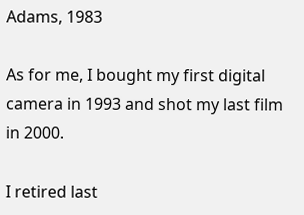Adams, 1983

As for me, I bought my first digital camera in 1993 and shot my last film in 2000.

I retired last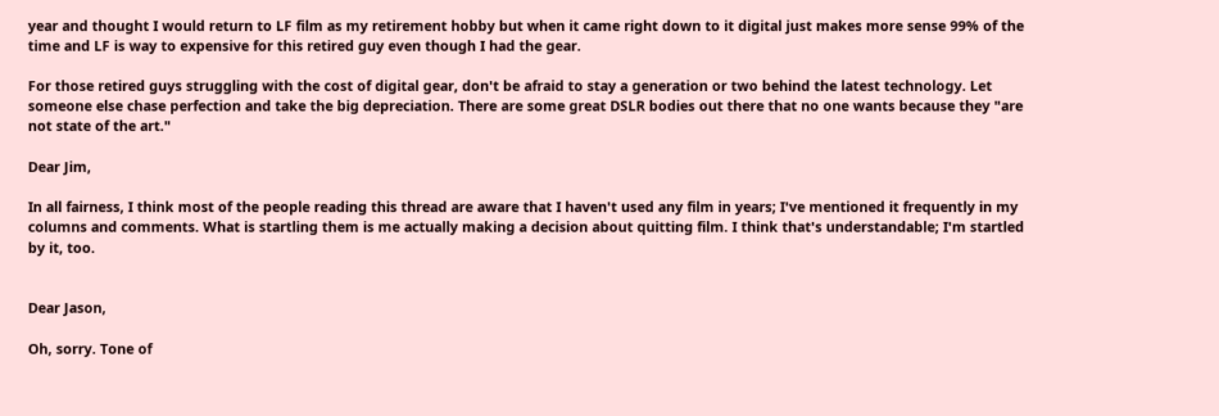year and thought I would return to LF film as my retirement hobby but when it came right down to it digital just makes more sense 99% of the time and LF is way to expensive for this retired guy even though I had the gear.

For those retired guys struggling with the cost of digital gear, don't be afraid to stay a generation or two behind the latest technology. Let someone else chase perfection and take the big depreciation. There are some great DSLR bodies out there that no one wants because they "are not state of the art."

Dear Jim,

In all fairness, I think most of the people reading this thread are aware that I haven't used any film in years; I've mentioned it frequently in my columns and comments. What is startling them is me actually making a decision about quitting film. I think that's understandable; I'm startled by it, too.


Dear Jason,

Oh, sorry. Tone of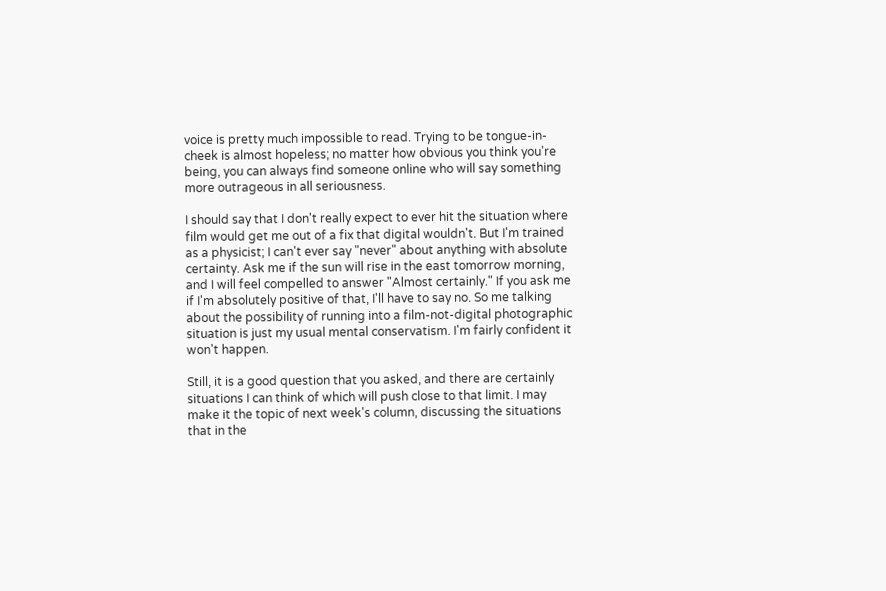voice is pretty much impossible to read. Trying to be tongue-in-cheek is almost hopeless; no matter how obvious you think you're being, you can always find someone online who will say something more outrageous in all seriousness.

I should say that I don't really expect to ever hit the situation where film would get me out of a fix that digital wouldn't. But I'm trained as a physicist; I can't ever say "never" about anything with absolute certainty. Ask me if the sun will rise in the east tomorrow morning, and I will feel compelled to answer "Almost certainly." If you ask me if I'm absolutely positive of that, I'll have to say no. So me talking about the possibility of running into a film-not-digital photographic situation is just my usual mental conservatism. I'm fairly confident it won't happen.

Still, it is a good question that you asked, and there are certainly situations I can think of which will push close to that limit. I may make it the topic of next week's column, discussing the situations that in the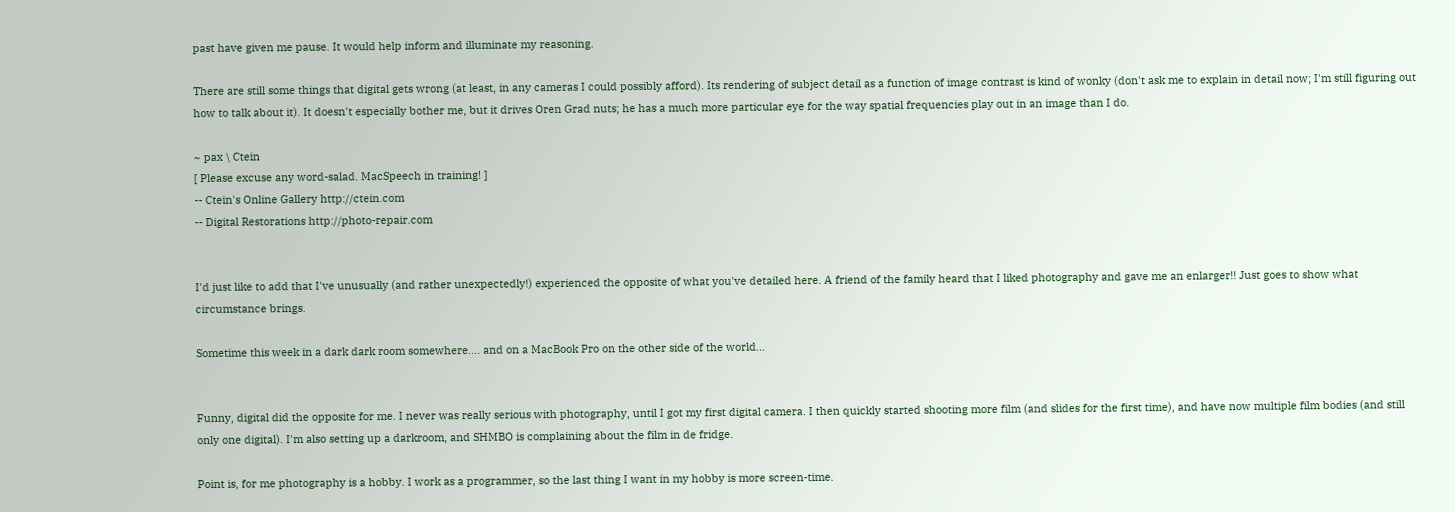past have given me pause. It would help inform and illuminate my reasoning.

There are still some things that digital gets wrong (at least, in any cameras I could possibly afford). Its rendering of subject detail as a function of image contrast is kind of wonky (don't ask me to explain in detail now; I'm still figuring out how to talk about it). It doesn't especially bother me, but it drives Oren Grad nuts; he has a much more particular eye for the way spatial frequencies play out in an image than I do.

~ pax \ Ctein
[ Please excuse any word-salad. MacSpeech in training! ]
-- Ctein's Online Gallery http://ctein.com
-- Digital Restorations http://photo-repair.com


I'd just like to add that I've unusually (and rather unexpectedly!) experienced the opposite of what you've detailed here. A friend of the family heard that I liked photography and gave me an enlarger!! Just goes to show what circumstance brings.

Sometime this week in a dark dark room somewhere.... and on a MacBook Pro on the other side of the world...


Funny, digital did the opposite for me. I never was really serious with photography, until I got my first digital camera. I then quickly started shooting more film (and slides for the first time), and have now multiple film bodies (and still only one digital). I'm also setting up a darkroom, and SHMBO is complaining about the film in de fridge.

Point is, for me photography is a hobby. I work as a programmer, so the last thing I want in my hobby is more screen-time.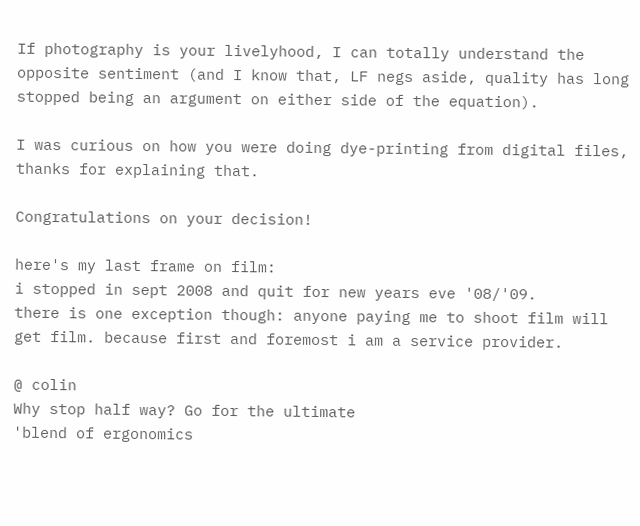If photography is your livelyhood, I can totally understand the opposite sentiment (and I know that, LF negs aside, quality has long stopped being an argument on either side of the equation).

I was curious on how you were doing dye-printing from digital files, thanks for explaining that.

Congratulations on your decision!

here's my last frame on film:
i stopped in sept 2008 and quit for new years eve '08/'09.
there is one exception though: anyone paying me to shoot film will get film. because first and foremost i am a service provider.

@ colin
Why stop half way? Go for the ultimate
'blend of ergonomics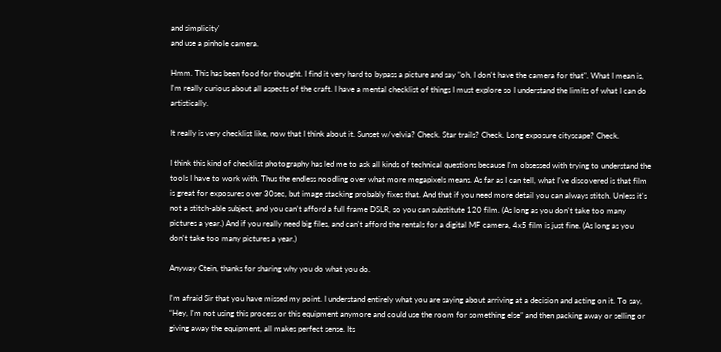and simplicity'
and use a pinhole camera.

Hmm. This has been food for thought. I find it very hard to bypass a picture and say "oh, I don't have the camera for that". What I mean is, I'm really curious about all aspects of the craft. I have a mental checklist of things I must explore so I understand the limits of what I can do artistically.

It really is very checklist like, now that I think about it. Sunset w/velvia? Check. Star trails? Check. Long exposure cityscape? Check.

I think this kind of checklist photography has led me to ask all kinds of technical questions because I'm obsessed with trying to understand the tools I have to work with. Thus the endless noodling over what more megapixels means. As far as I can tell, what I've discovered is that film is great for exposures over 30sec, but image stacking probably fixes that. And that if you need more detail you can always stitch. Unless it's not a stitch-able subject, and you can't afford a full frame DSLR, so you can substitute 120 film. (As long as you don't take too many pictures a year.) And if you really need big files, and can't afford the rentals for a digital MF camera, 4x5 film is just fine. (As long as you don't take too many pictures a year.)

Anyway Ctein, thanks for sharing why you do what you do.

I'm afraid Sir that you have missed my point. I understand entirely what you are saying about arriving at a decision and acting on it. To say, “Hey, I'm not using this process or this equipment anymore and could use the room for something else” and then packing away or selling or giving away the equipment, all makes perfect sense. Its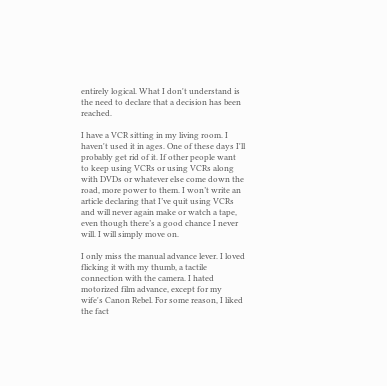entirely logical. What I don't understand is the need to declare that a decision has been reached.

I have a VCR sitting in my living room. I haven't used it in ages. One of these days I'll probably get rid of it. If other people want to keep using VCRs or using VCRs along with DVDs or whatever else come down the road, more power to them. I won’t write an article declaring that I’ve quit using VCRs and will never again make or watch a tape, even though there’s a good chance I never will. I will simply move on.

I only miss the manual advance lever. I loved flicking it with my thumb, a tactile connection with the camera. I hated motorized film advance, except for my wife's Canon Rebel. For some reason, I liked the fact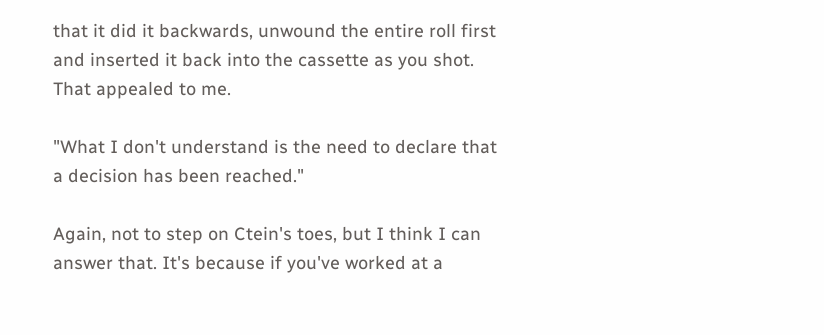that it did it backwards, unwound the entire roll first and inserted it back into the cassette as you shot. That appealed to me.

"What I don't understand is the need to declare that a decision has been reached."

Again, not to step on Ctein's toes, but I think I can answer that. It's because if you've worked at a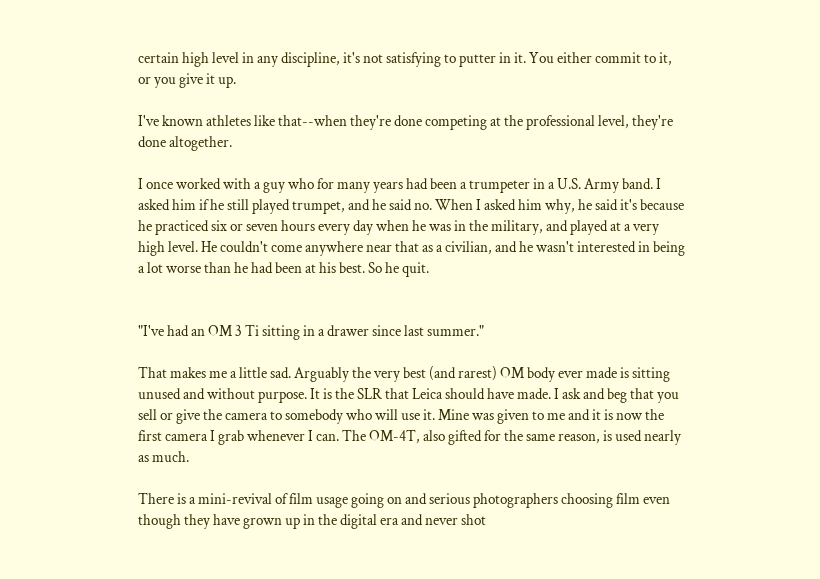certain high level in any discipline, it's not satisfying to putter in it. You either commit to it, or you give it up.

I've known athletes like that--when they're done competing at the professional level, they're done altogether.

I once worked with a guy who for many years had been a trumpeter in a U.S. Army band. I asked him if he still played trumpet, and he said no. When I asked him why, he said it's because he practiced six or seven hours every day when he was in the military, and played at a very high level. He couldn't come anywhere near that as a civilian, and he wasn't interested in being a lot worse than he had been at his best. So he quit.


"I've had an OM 3 Ti sitting in a drawer since last summer."

That makes me a little sad. Arguably the very best (and rarest) OM body ever made is sitting unused and without purpose. It is the SLR that Leica should have made. I ask and beg that you sell or give the camera to somebody who will use it. Mine was given to me and it is now the first camera I grab whenever I can. The OM-4T, also gifted for the same reason, is used nearly as much.

There is a mini-revival of film usage going on and serious photographers choosing film even though they have grown up in the digital era and never shot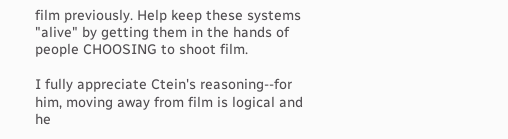film previously. Help keep these systems "alive" by getting them in the hands of people CHOOSING to shoot film.

I fully appreciate Ctein's reasoning--for him, moving away from film is logical and he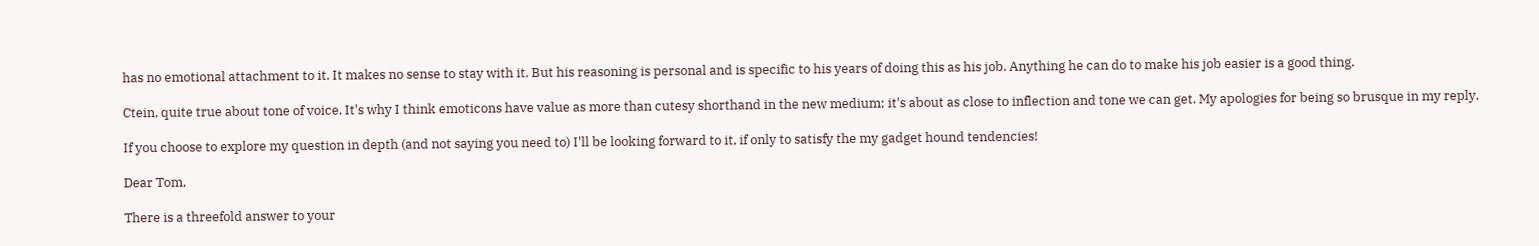has no emotional attachment to it. It makes no sense to stay with it. But his reasoning is personal and is specific to his years of doing this as his job. Anything he can do to make his job easier is a good thing.

Ctein, quite true about tone of voice. It's why I think emoticons have value as more than cutesy shorthand in the new medium; it's about as close to inflection and tone we can get. My apologies for being so brusque in my reply.

If you choose to explore my question in depth (and not saying you need to) I'll be looking forward to it, if only to satisfy the my gadget hound tendencies!

Dear Tom,

There is a threefold answer to your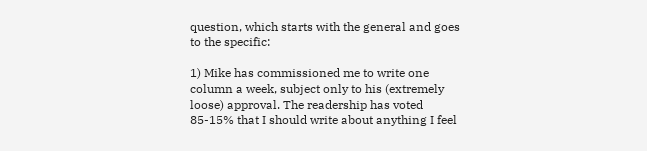question, which starts with the general and goes to the specific:

1) Mike has commissioned me to write one column a week, subject only to his (extremely loose) approval. The readership has voted 85-15% that I should write about anything I feel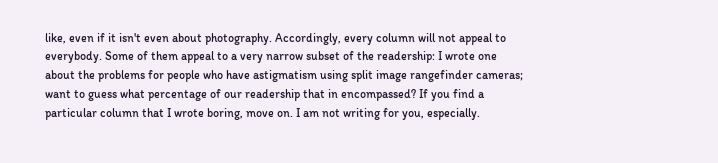like, even if it isn't even about photography. Accordingly, every column will not appeal to everybody. Some of them appeal to a very narrow subset of the readership: I wrote one about the problems for people who have astigmatism using split image rangefinder cameras; want to guess what percentage of our readership that in encompassed? If you find a particular column that I wrote boring, move on. I am not writing for you, especially.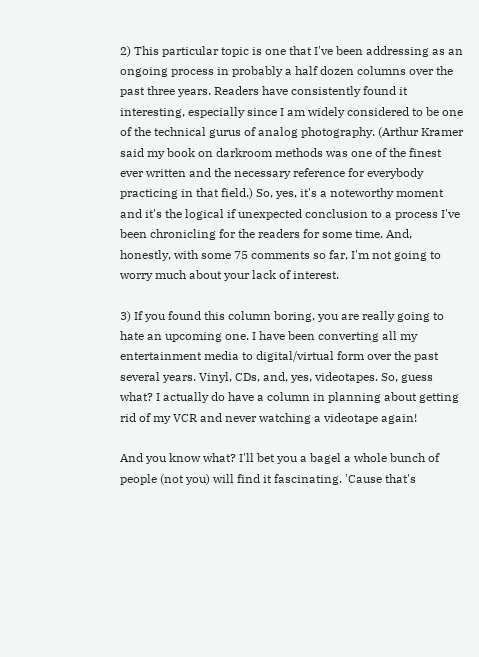2) This particular topic is one that I've been addressing as an ongoing process in probably a half dozen columns over the past three years. Readers have consistently found it interesting, especially since I am widely considered to be one of the technical gurus of analog photography. (Arthur Kramer said my book on darkroom methods was one of the finest ever written and the necessary reference for everybody practicing in that field.) So, yes, it's a noteworthy moment and it's the logical if unexpected conclusion to a process I've been chronicling for the readers for some time. And, honestly, with some 75 comments so far, I'm not going to worry much about your lack of interest.

3) If you found this column boring, you are really going to hate an upcoming one. I have been converting all my entertainment media to digital/virtual form over the past several years. Vinyl, CDs, and, yes, videotapes. So, guess what? I actually do have a column in planning about getting rid of my VCR and never watching a videotape again!

And you know what? I'll bet you a bagel a whole bunch of people (not you) will find it fascinating. 'Cause that's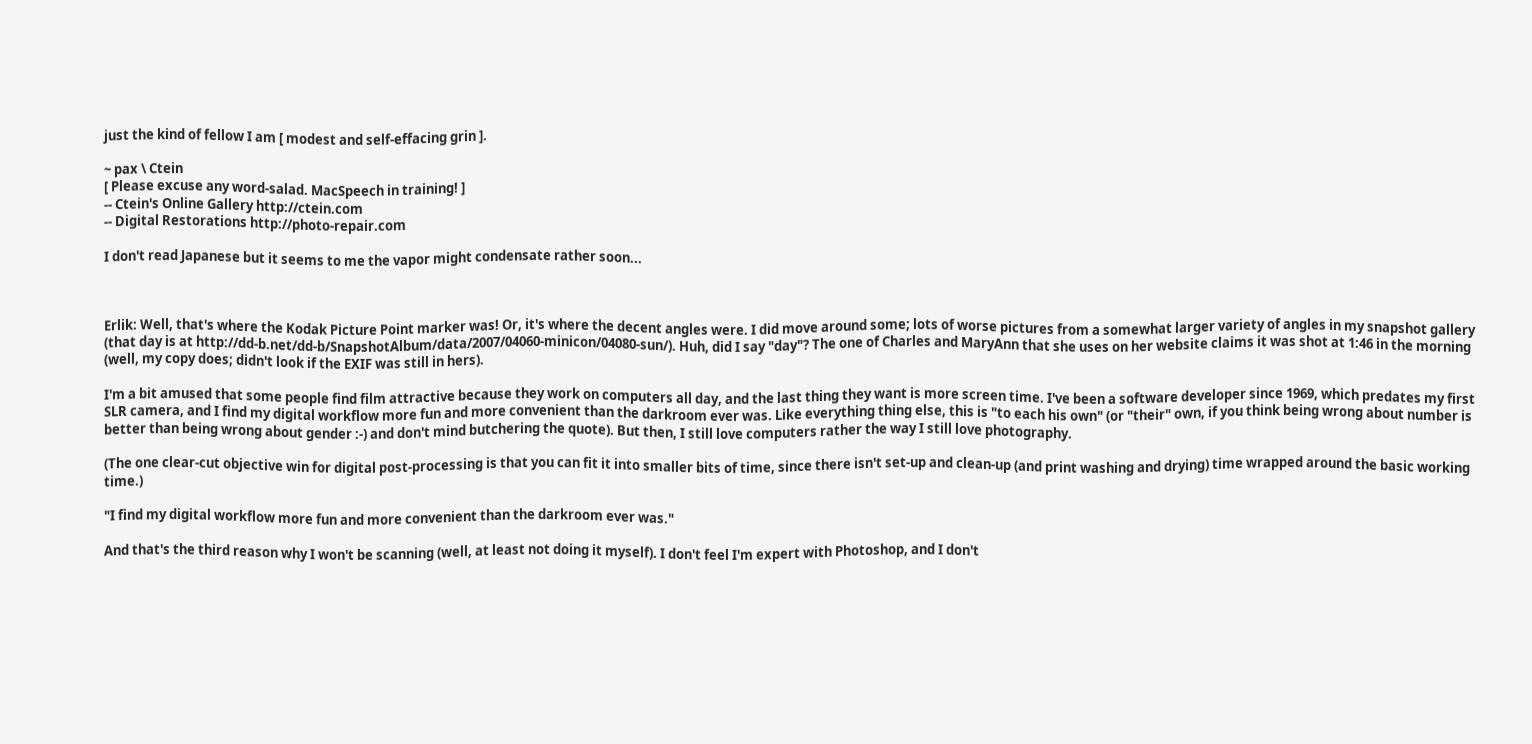just the kind of fellow I am [ modest and self-effacing grin ].

~ pax \ Ctein
[ Please excuse any word-salad. MacSpeech in training! ]
-- Ctein's Online Gallery http://ctein.com
-- Digital Restorations http://photo-repair.com

I don't read Japanese but it seems to me the vapor might condensate rather soon...



Erlik: Well, that's where the Kodak Picture Point marker was! Or, it's where the decent angles were. I did move around some; lots of worse pictures from a somewhat larger variety of angles in my snapshot gallery (that day is at http://dd-b.net/dd-b/SnapshotAlbum/data/2007/04060-minicon/04080-sun/). Huh, did I say "day"? The one of Charles and MaryAnn that she uses on her website claims it was shot at 1:46 in the morning (well, my copy does; didn't look if the EXIF was still in hers).

I'm a bit amused that some people find film attractive because they work on computers all day, and the last thing they want is more screen time. I've been a software developer since 1969, which predates my first SLR camera, and I find my digital workflow more fun and more convenient than the darkroom ever was. Like everything thing else, this is "to each his own" (or "their" own, if you think being wrong about number is better than being wrong about gender :-) and don't mind butchering the quote). But then, I still love computers rather the way I still love photography.

(The one clear-cut objective win for digital post-processing is that you can fit it into smaller bits of time, since there isn't set-up and clean-up (and print washing and drying) time wrapped around the basic working time.)

"I find my digital workflow more fun and more convenient than the darkroom ever was."

And that's the third reason why I won't be scanning (well, at least not doing it myself). I don't feel I'm expert with Photoshop, and I don't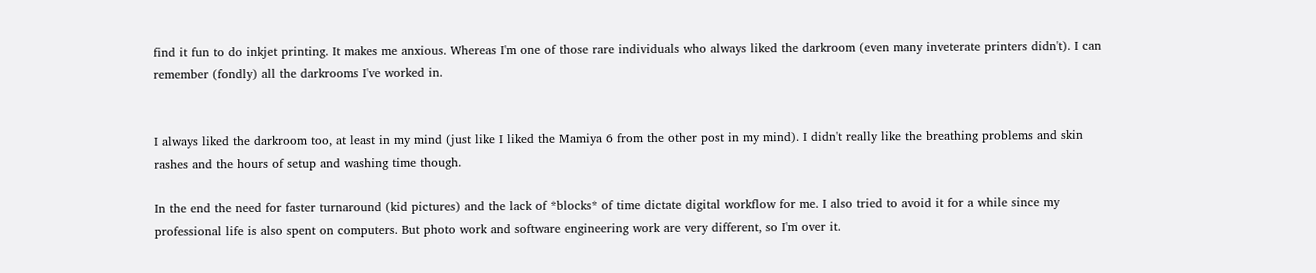find it fun to do inkjet printing. It makes me anxious. Whereas I'm one of those rare individuals who always liked the darkroom (even many inveterate printers didn't). I can remember (fondly) all the darkrooms I've worked in.


I always liked the darkroom too, at least in my mind (just like I liked the Mamiya 6 from the other post in my mind). I didn't really like the breathing problems and skin rashes and the hours of setup and washing time though.

In the end the need for faster turnaround (kid pictures) and the lack of *blocks* of time dictate digital workflow for me. I also tried to avoid it for a while since my professional life is also spent on computers. But photo work and software engineering work are very different, so I'm over it.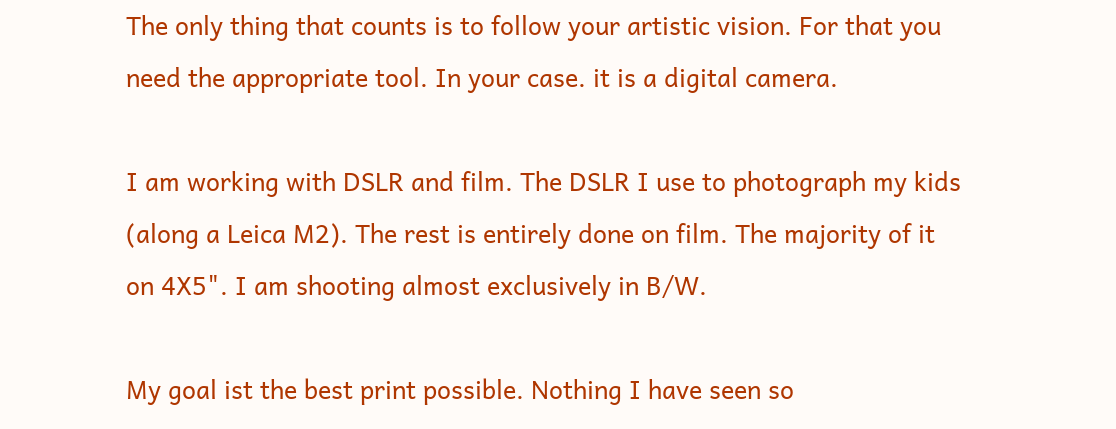The only thing that counts is to follow your artistic vision. For that you need the appropriate tool. In your case. it is a digital camera.

I am working with DSLR and film. The DSLR I use to photograph my kids (along a Leica M2). The rest is entirely done on film. The majority of it on 4X5". I am shooting almost exclusively in B/W.

My goal ist the best print possible. Nothing I have seen so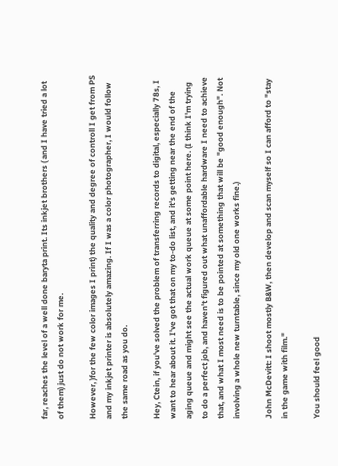far, reaches the level of a well done baryta print. Its inkjet brothers ( and I have tried a lot of them) just do not work for me.

However, )for the few color images I print) the quality and degree of controll I get from PS and my inkjet printer is absolutely amazing. If I was a color photographer, I would follow the same road as you do.

Hey, Ctein, if you've solved the problem of transferring records to digital, especially 78s, I want to hear about it. I've got that on my to-do list, and it's getting near the end of the aging queue and might see the actual work queue at some point here. (I think I'm trying to do a perfect job, and haven't figured out what unaffordable hardware I need to achieve that, and what I most need is to be pointed at something that will be "good enough". Not involving a whole new turntable, since my old one works fine.)

John McDevitt: I shoot mostly B&W, then develop and scan myself so I can afford to "stay in the game with film."

You should feel good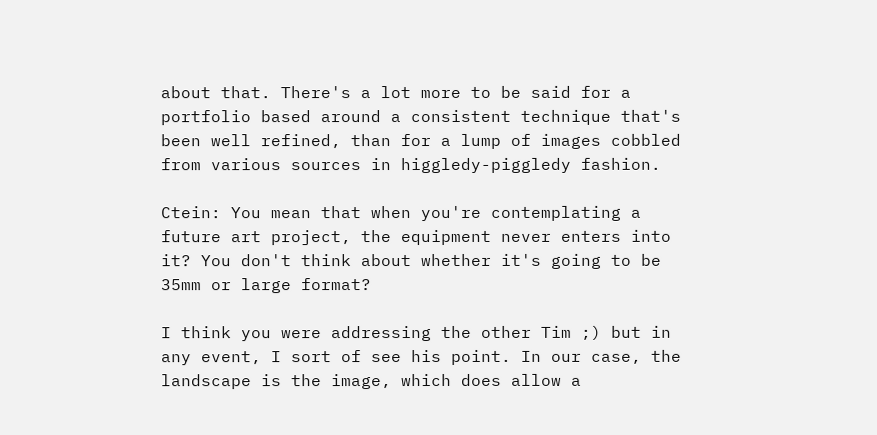about that. There's a lot more to be said for a portfolio based around a consistent technique that's been well refined, than for a lump of images cobbled from various sources in higgledy-piggledy fashion.

Ctein: You mean that when you're contemplating a future art project, the equipment never enters into it? You don't think about whether it's going to be 35mm or large format?

I think you were addressing the other Tim ;) but in any event, I sort of see his point. In our case, the landscape is the image, which does allow a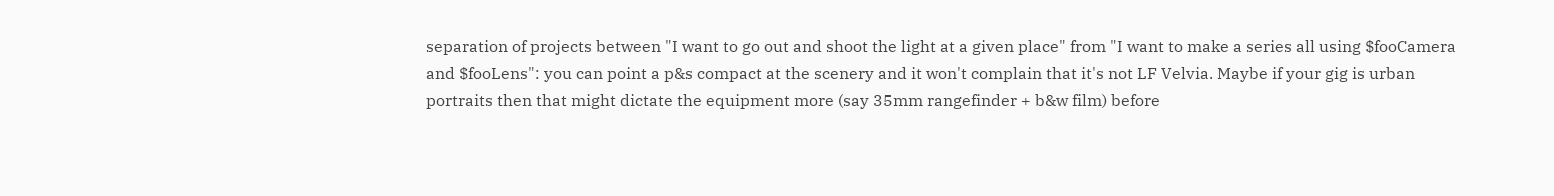separation of projects between "I want to go out and shoot the light at a given place" from "I want to make a series all using $fooCamera and $fooLens": you can point a p&s compact at the scenery and it won't complain that it's not LF Velvia. Maybe if your gig is urban portraits then that might dictate the equipment more (say 35mm rangefinder + b&w film) before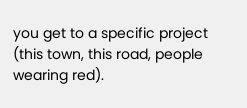you get to a specific project (this town, this road, people wearing red).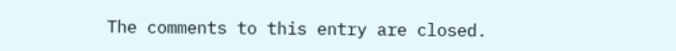The comments to this entry are closed.